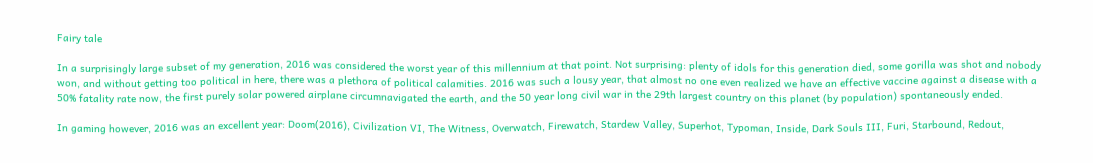Fairy tale

In a surprisingly large subset of my generation, 2016 was considered the worst year of this millennium at that point. Not surprising: plenty of idols for this generation died, some gorilla was shot and nobody won, and without getting too political in here, there was a plethora of political calamities. 2016 was such a lousy year, that almost no one even realized we have an effective vaccine against a disease with a 50% fatality rate now, the first purely solar powered airplane circumnavigated the earth, and the 50 year long civil war in the 29th largest country on this planet (by population) spontaneously ended.

In gaming however, 2016 was an excellent year: Doom(2016), Civilization VI, The Witness, Overwatch, Firewatch, Stardew Valley, Superhot, Typoman, Inside, Dark Souls III, Furi, Starbound, Redout,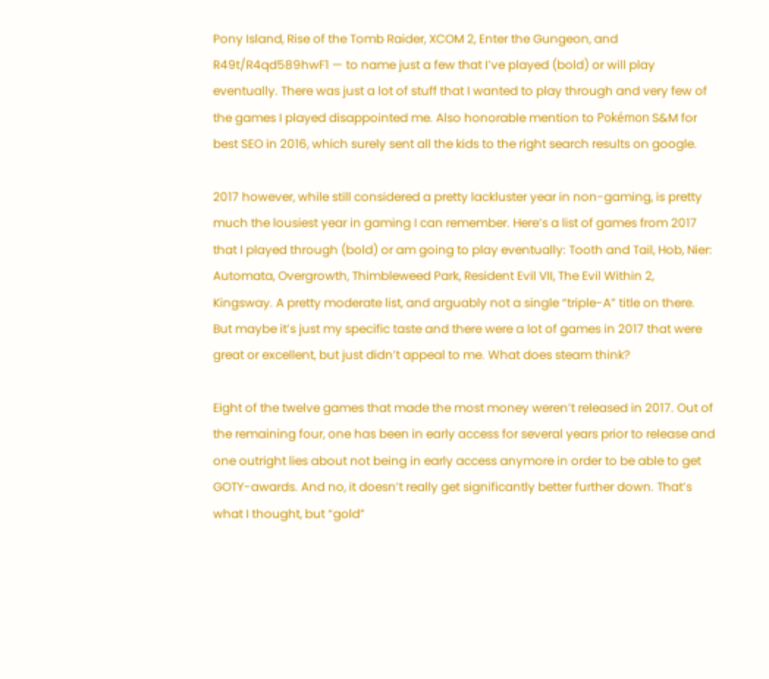Pony Island, Rise of the Tomb Raider, XCOM 2, Enter the Gungeon, and R49t/R4qd589hwF1 — to name just a few that I’ve played (bold) or will play eventually. There was just a lot of stuff that I wanted to play through and very few of the games I played disappointed me. Also honorable mention to Pokémon S&M for best SEO in 2016, which surely sent all the kids to the right search results on google.

2017 however, while still considered a pretty lackluster year in non-gaming, is pretty much the lousiest year in gaming I can remember. Here’s a list of games from 2017 that I played through (bold) or am going to play eventually: Tooth and Tail, Hob, Nier: Automata, Overgrowth, Thimbleweed Park, Resident Evil VII, The Evil Within 2, Kingsway. A pretty moderate list, and arguably not a single “triple-A” title on there. But maybe it’s just my specific taste and there were a lot of games in 2017 that were great or excellent, but just didn’t appeal to me. What does steam think?

Eight of the twelve games that made the most money weren’t released in 2017. Out of the remaining four, one has been in early access for several years prior to release and one outright lies about not being in early access anymore in order to be able to get GOTY-awards. And no, it doesn’t really get significantly better further down. That’s what I thought, but “gold”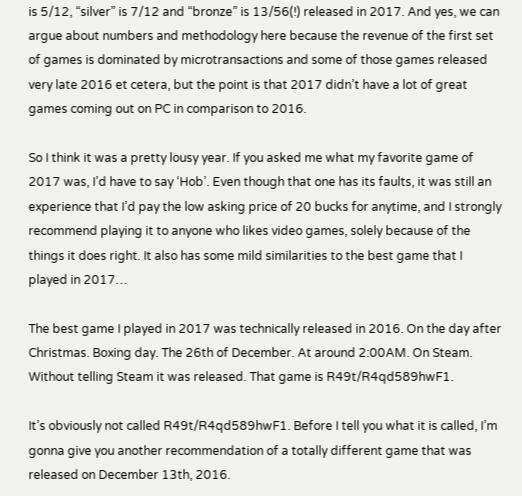is 5/12, “silver” is 7/12 and “bronze” is 13/56(!) released in 2017. And yes, we can argue about numbers and methodology here because the revenue of the first set of games is dominated by microtransactions and some of those games released very late 2016 et cetera, but the point is that 2017 didn’t have a lot of great games coming out on PC in comparison to 2016.

So I think it was a pretty lousy year. If you asked me what my favorite game of 2017 was, I’d have to say ‘Hob’. Even though that one has its faults, it was still an experience that I’d pay the low asking price of 20 bucks for anytime, and I strongly recommend playing it to anyone who likes video games, solely because of the things it does right. It also has some mild similarities to the best game that I played in 2017…

The best game I played in 2017 was technically released in 2016. On the day after Christmas. Boxing day. The 26th of December. At around 2:00AM. On Steam. Without telling Steam it was released. That game is R49t/R4qd589hwF1.

It’s obviously not called R49t/R4qd589hwF1. Before I tell you what it is called, I’m gonna give you another recommendation of a totally different game that was released on December 13th, 2016.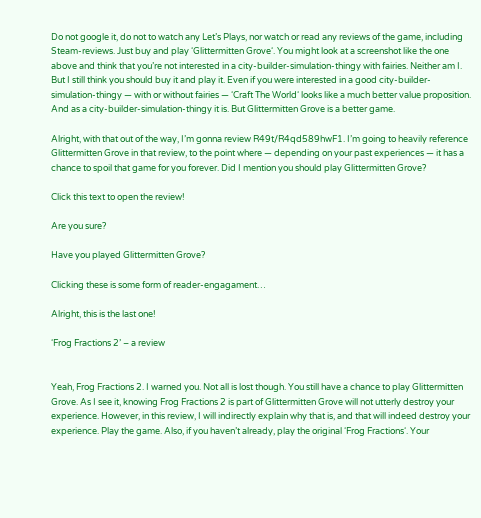Do not google it, do not to watch any Let’s Plays, nor watch or read any reviews of the game, including Steam-reviews. Just buy and play ‘Glittermitten Grove‘. You might look at a screenshot like the one above and think that you’re not interested in a city-builder-simulation-thingy with fairies. Neither am I. But I still think you should buy it and play it. Even if you were interested in a good city-builder-simulation-thingy — with or without fairies — ‘Craft The World‘ looks like a much better value proposition. And as a city-builder-simulation-thingy it is. But Glittermitten Grove is a better game.

Alright, with that out of the way, I’m gonna review R49t/R4qd589hwF1. I’m going to heavily reference Glittermitten Grove in that review, to the point where — depending on your past experiences — it has a chance to spoil that game for you forever. Did I mention you should play Glittermitten Grove?

Click this text to open the review!

Are you sure?

Have you played Glittermitten Grove?

Clicking these is some form of reader-engagament…

Alright, this is the last one!

‘Frog Fractions 2’ – a review


Yeah, Frog Fractions 2. I warned you. Not all is lost though. You still have a chance to play Glittermitten Grove. As I see it, knowing Frog Fractions 2 is part of Glittermitten Grove will not utterly destroy your experience. However, in this review, I will indirectly explain why that is, and that will indeed destroy your experience. Play the game. Also, if you haven’t already, play the original ‘Frog Fractions‘. Your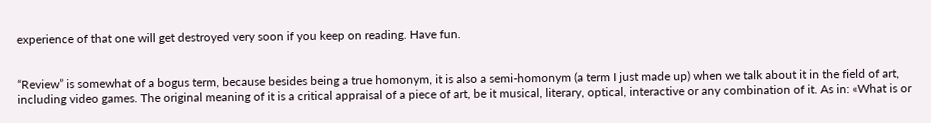experience of that one will get destroyed very soon if you keep on reading. Have fun.


“Review” is somewhat of a bogus term, because besides being a true homonym, it is also a semi-homonym (a term I just made up) when we talk about it in the field of art, including video games. The original meaning of it is a critical appraisal of a piece of art, be it musical, literary, optical, interactive or any combination of it. As in: «What is or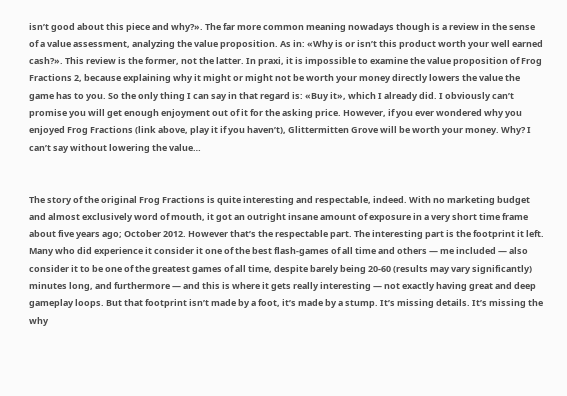isn’t good about this piece and why?». The far more common meaning nowadays though is a review in the sense of a value assessment, analyzing the value proposition. As in: «Why is or isn’t this product worth your well earned cash?». This review is the former, not the latter. In praxi, it is impossible to examine the value proposition of Frog Fractions 2, because explaining why it might or might not be worth your money directly lowers the value the game has to you. So the only thing I can say in that regard is: «Buy it», which I already did. I obviously can’t promise you will get enough enjoyment out of it for the asking price. However, if you ever wondered why you enjoyed Frog Fractions (link above, play it if you haven’t), Glittermitten Grove will be worth your money. Why? I can’t say without lowering the value…


The story of the original Frog Fractions is quite interesting and respectable, indeed. With no marketing budget and almost exclusively word of mouth, it got an outright insane amount of exposure in a very short time frame about five years ago; October 2012. However that’s the respectable part. The interesting part is the footprint it left. Many who did experience it consider it one of the best flash-games of all time and others — me included — also consider it to be one of the greatest games of all time, despite barely being 20-60 (results may vary significantly) minutes long, and furthermore — and this is where it gets really interesting — not exactly having great and deep gameplay loops. But that footprint isn’t made by a foot, it’s made by a stump. It’s missing details. It’s missing the why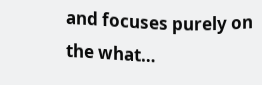and focuses purely on the what…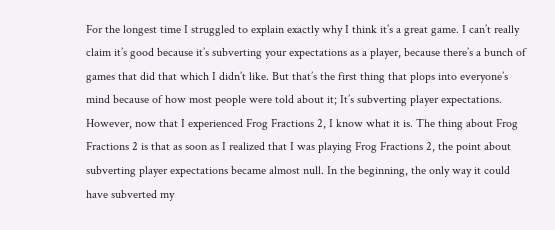For the longest time I struggled to explain exactly why I think it’s a great game. I can’t really claim it’s good because it’s subverting your expectations as a player, because there’s a bunch of games that did that which I didn’t like. But that’s the first thing that plops into everyone’s mind because of how most people were told about it; It’s subverting player expectations. However, now that I experienced Frog Fractions 2, I know what it is. The thing about Frog Fractions 2 is that as soon as I realized that I was playing Frog Fractions 2, the point about subverting player expectations became almost null. In the beginning, the only way it could have subverted my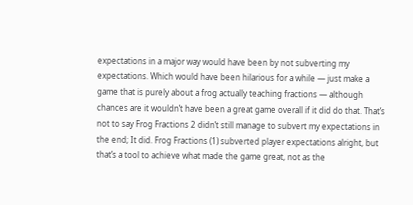expectations in a major way would have been by not subverting my expectations. Which would have been hilarious for a while — just make a game that is purely about a frog actually teaching fractions — although chances are it wouldn’t have been a great game overall if it did do that. That’s not to say Frog Fractions 2 didn’t still manage to subvert my expectations in the end; It did. Frog Fractions (1) subverted player expectations alright, but that’s a tool to achieve what made the game great, not as the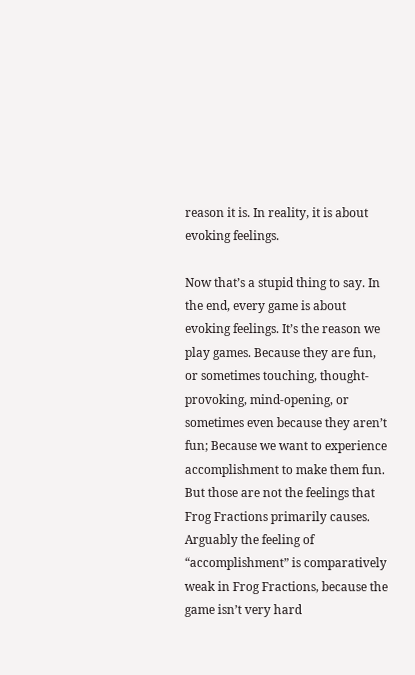reason it is. In reality, it is about evoking feelings.

Now that’s a stupid thing to say. In the end, every game is about evoking feelings. It’s the reason we play games. Because they are fun, or sometimes touching, thought-provoking, mind-opening, or sometimes even because they aren’t fun; Because we want to experience accomplishment to make them fun. But those are not the feelings that Frog Fractions primarily causes. Arguably the feeling of “accomplishment” is comparatively weak in Frog Fractions, because the game isn’t very hard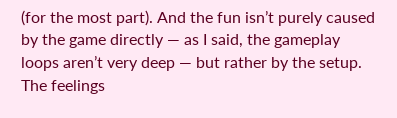(for the most part). And the fun isn’t purely caused by the game directly — as I said, the gameplay loops aren’t very deep — but rather by the setup. The feelings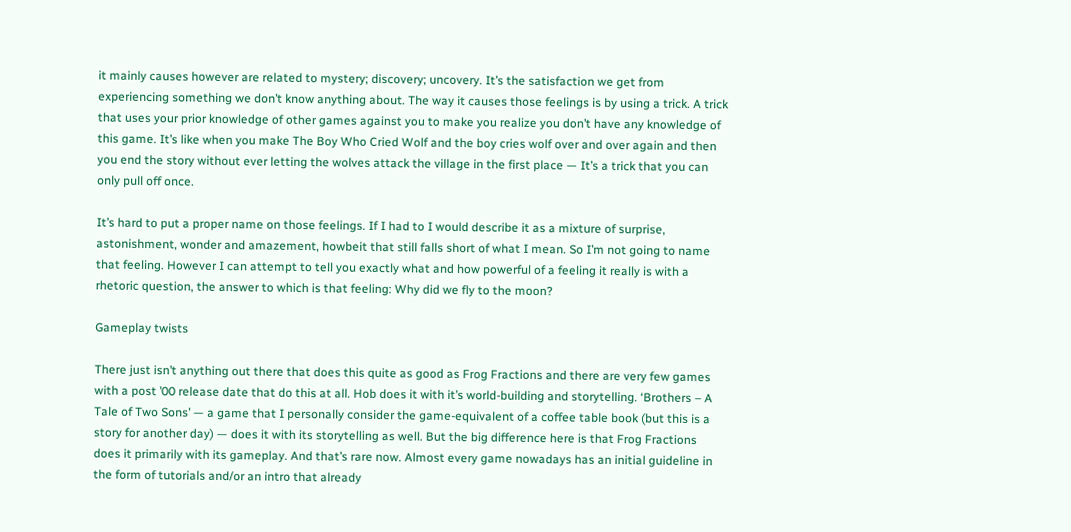it mainly causes however are related to mystery; discovery; uncovery. It’s the satisfaction we get from experiencing something we don’t know anything about. The way it causes those feelings is by using a trick. A trick that uses your prior knowledge of other games against you to make you realize you don’t have any knowledge of this game. It’s like when you make The Boy Who Cried Wolf and the boy cries wolf over and over again and then you end the story without ever letting the wolves attack the village in the first place — It’s a trick that you can only pull off once.

It’s hard to put a proper name on those feelings. If I had to I would describe it as a mixture of surprise, astonishment, wonder and amazement, howbeit that still falls short of what I mean. So I’m not going to name that feeling. However I can attempt to tell you exactly what and how powerful of a feeling it really is with a rhetoric question, the answer to which is that feeling: Why did we fly to the moon?

Gameplay twists

There just isn’t anything out there that does this quite as good as Frog Fractions and there are very few games with a post ’00 release date that do this at all. Hob does it with it’s world-building and storytelling. ‘Brothers – A Tale of Two Sons’ — a game that I personally consider the game-equivalent of a coffee table book (but this is a story for another day) — does it with its storytelling as well. But the big difference here is that Frog Fractions does it primarily with its gameplay. And that’s rare now. Almost every game nowadays has an initial guideline in the form of tutorials and/or an intro that already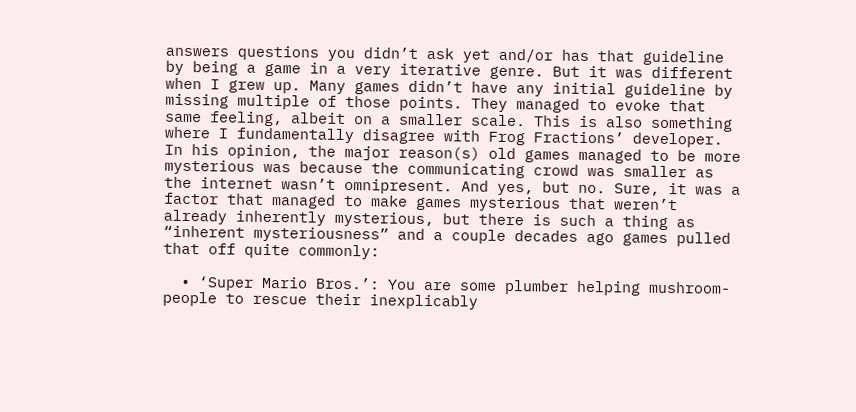answers questions you didn’t ask yet and/or has that guideline by being a game in a very iterative genre. But it was different when I grew up. Many games didn’t have any initial guideline by missing multiple of those points. They managed to evoke that same feeling, albeit on a smaller scale. This is also something where I fundamentally disagree with Frog Fractions’ developer. In his opinion, the major reason(s) old games managed to be more mysterious was because the communicating crowd was smaller as the internet wasn’t omnipresent. And yes, but no. Sure, it was a factor that managed to make games mysterious that weren’t already inherently mysterious, but there is such a thing as “inherent mysteriousness” and a couple decades ago games pulled that off quite commonly:

  • ‘Super Mario Bros.’: You are some plumber helping mushroom-people to rescue their inexplicably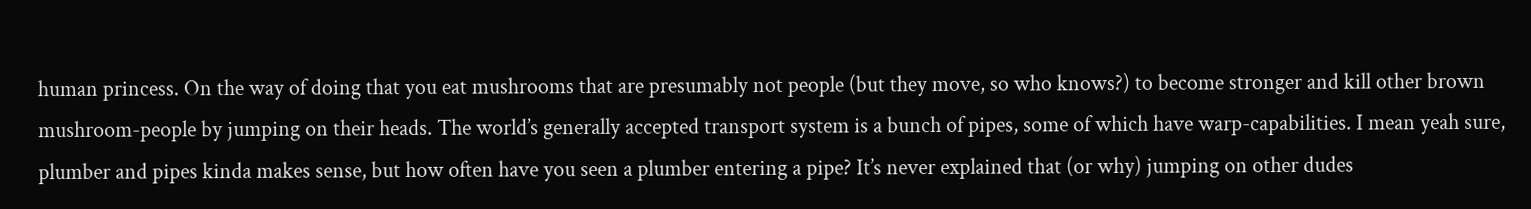human princess. On the way of doing that you eat mushrooms that are presumably not people (but they move, so who knows?) to become stronger and kill other brown mushroom-people by jumping on their heads. The world’s generally accepted transport system is a bunch of pipes, some of which have warp-capabilities. I mean yeah sure, plumber and pipes kinda makes sense, but how often have you seen a plumber entering a pipe? It’s never explained that (or why) jumping on other dudes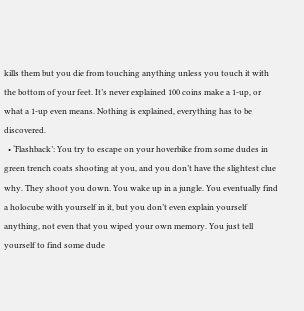kills them but you die from touching anything unless you touch it with the bottom of your feet. It’s never explained 100 coins make a 1-up, or what a 1-up even means. Nothing is explained, everything has to be discovered.
  • ‘Flashback’: You try to escape on your hoverbike from some dudes in green trench coats shooting at you, and you don’t have the slightest clue why. They shoot you down. You wake up in a jungle. You eventually find a holocube with yourself in it, but you don’t even explain yourself anything, not even that you wiped your own memory. You just tell yourself to find some dude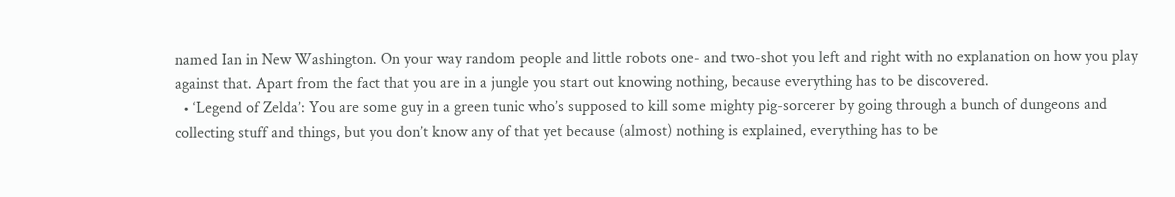named Ian in New Washington. On your way random people and little robots one- and two-shot you left and right with no explanation on how you play against that. Apart from the fact that you are in a jungle you start out knowing nothing, because everything has to be discovered.
  • ‘Legend of Zelda’: You are some guy in a green tunic who’s supposed to kill some mighty pig-sorcerer by going through a bunch of dungeons and collecting stuff and things, but you don’t know any of that yet because (almost) nothing is explained, everything has to be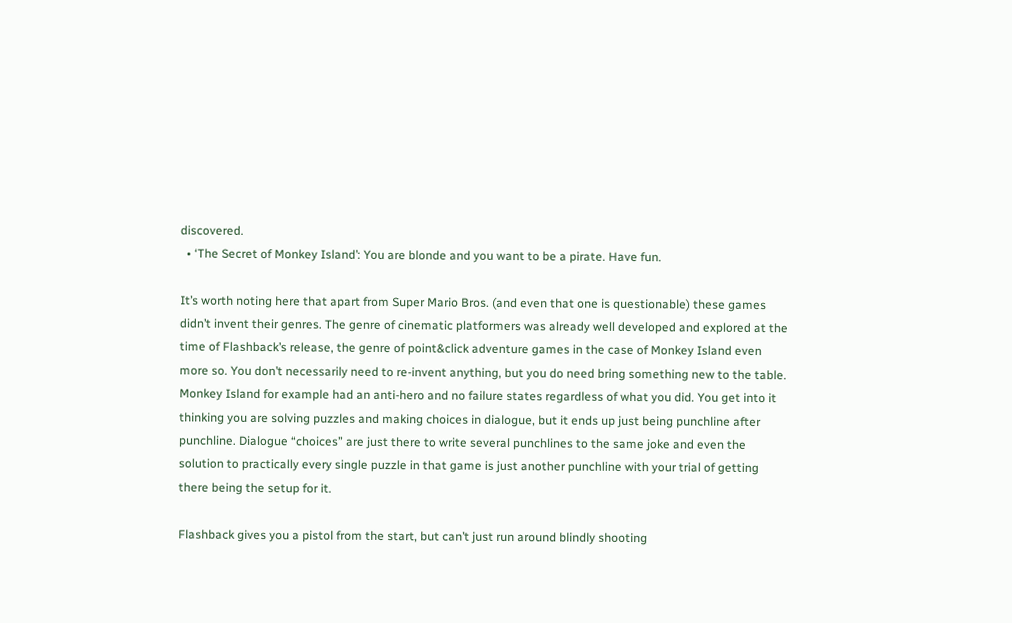discovered.
  • ‘The Secret of Monkey Island’: You are blonde and you want to be a pirate. Have fun.

It’s worth noting here that apart from Super Mario Bros. (and even that one is questionable) these games didn’t invent their genres. The genre of cinematic platformers was already well developed and explored at the time of Flashback’s release, the genre of point&click adventure games in the case of Monkey Island even more so. You don’t necessarily need to re-invent anything, but you do need bring something new to the table. Monkey Island for example had an anti-hero and no failure states regardless of what you did. You get into it thinking you are solving puzzles and making choices in dialogue, but it ends up just being punchline after punchline. Dialogue “choices” are just there to write several punchlines to the same joke and even the solution to practically every single puzzle in that game is just another punchline with your trial of getting there being the setup for it.

Flashback gives you a pistol from the start, but can’t just run around blindly shooting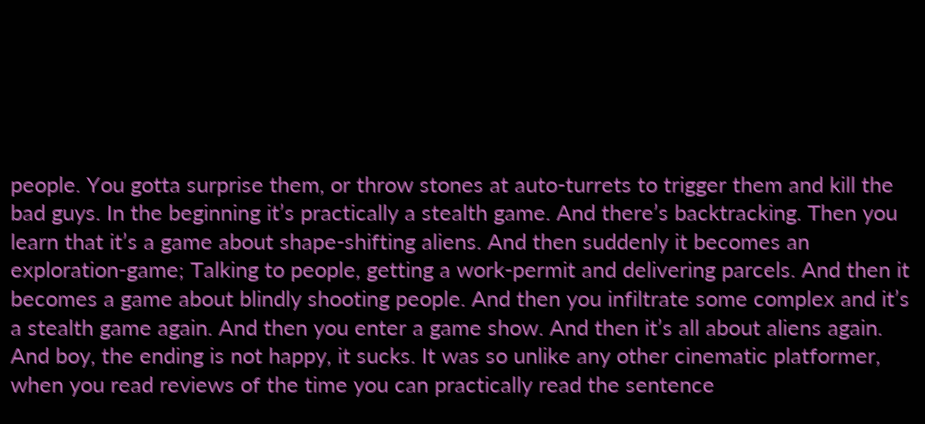people. You gotta surprise them, or throw stones at auto-turrets to trigger them and kill the bad guys. In the beginning it’s practically a stealth game. And there’s backtracking. Then you learn that it’s a game about shape-shifting aliens. And then suddenly it becomes an exploration-game; Talking to people, getting a work-permit and delivering parcels. And then it becomes a game about blindly shooting people. And then you infiltrate some complex and it’s a stealth game again. And then you enter a game show. And then it’s all about aliens again. And boy, the ending is not happy, it sucks. It was so unlike any other cinematic platformer, when you read reviews of the time you can practically read the sentence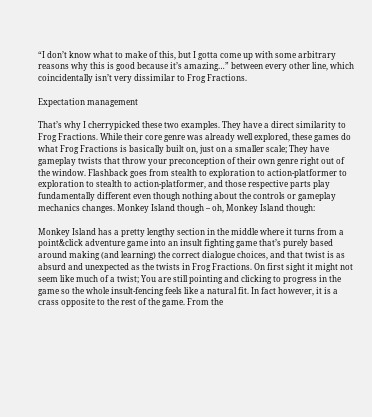“I don’t know what to make of this, but I gotta come up with some arbitrary reasons why this is good because it’s amazing…” between every other line, which coincidentally isn’t very dissimilar to Frog Fractions.

Expectation management

That’s why I cherrypicked these two examples. They have a direct similarity to Frog Fractions. While their core genre was already well explored, these games do what Frog Fractions is basically built on, just on a smaller scale; They have gameplay twists that throw your preconception of their own genre right out of the window. Flashback goes from stealth to exploration to action-platformer to exploration to stealth to action-platformer, and those respective parts play fundamentally different even though nothing about the controls or gameplay mechanics changes. Monkey Island though – oh, Monkey Island though:

Monkey Island has a pretty lengthy section in the middle where it turns from a point&click adventure game into an insult fighting game that’s purely based around making (and learning) the correct dialogue choices, and that twist is as absurd and unexpected as the twists in Frog Fractions. On first sight it might not seem like much of a twist; You are still pointing and clicking to progress in the game so the whole insult-fencing feels like a natural fit. In fact however, it is a crass opposite to the rest of the game. From the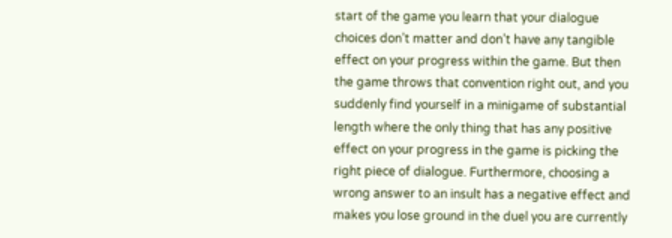start of the game you learn that your dialogue choices don’t matter and don’t have any tangible effect on your progress within the game. But then the game throws that convention right out, and you suddenly find yourself in a minigame of substantial length where the only thing that has any positive effect on your progress in the game is picking the right piece of dialogue. Furthermore, choosing a wrong answer to an insult has a negative effect and makes you lose ground in the duel you are currently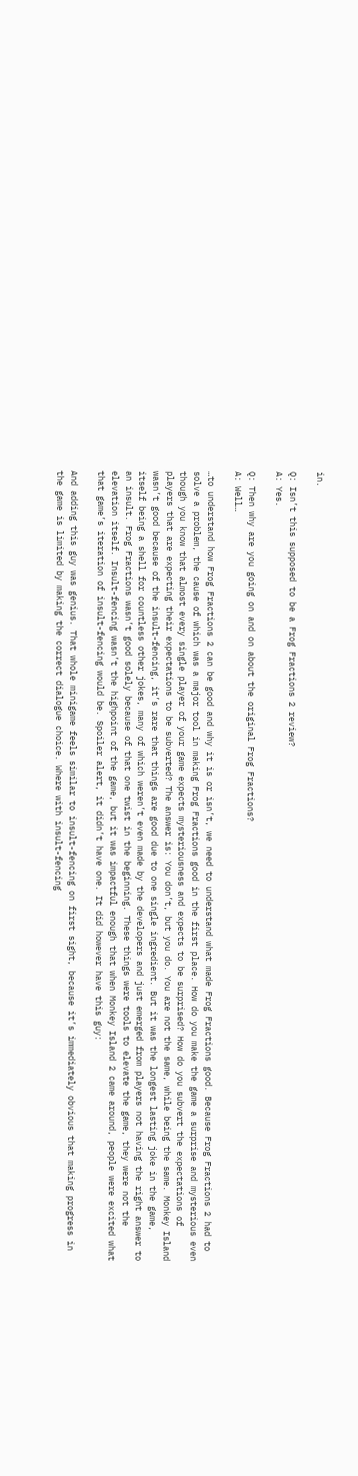in.

Q: Isn’t this supposed to be a Frog Fractions 2 review?
A: Yes.

Q: Then why are you going on and on about the original Frog Fractions?
A: Well…

…to understand how Frog Fractions 2 can be good and why it is or isn’t, we need to understand what made Frog Fractions good. Because Frog Fractions 2 had to solve a problem, the cause of which was a major tool in making Frog Fractions good in the first place. How do you make the game a surprise and mysterious even though you know that almost every single player of your game expects mysteriousness and expects to be surprised? How do you subvert the expectations of players that are expecting their expectations to be subverted? The answer is: You don’t, but you do. You are not the same, while being the same. Monkey Island wasn’t good because of the insult-fencing, it’s rare that things are good due to one single ingredient. But it was the longest lasting joke in the game, itself being a shell for countless other jokes, many of which weren’t even made by the developers and just emerged from players not having the right answer to an insult. Frog Fractions wasn’t good solely because of that one twist in the beginning. These things were tools to elevate the game, they were not the elevation itself. Insult-fencing wasn’t the highpoint of the game, but it was impactful enough that when Monkey Island 2 came around, people were excited what that game’s iteration of insult-fencing would be. Spoiler alert, it didn’t have one. It did however have this guy:

And adding this guy was genius. That whole minigame feels similar to insult-fencing on first sight, because it’s immediately obvious that making progress in the game is limited by making the correct dialogue choice. Where with insult-fencing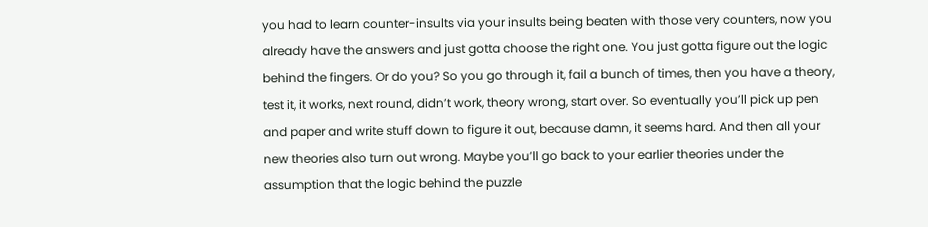you had to learn counter-insults via your insults being beaten with those very counters, now you already have the answers and just gotta choose the right one. You just gotta figure out the logic behind the fingers. Or do you? So you go through it, fail a bunch of times, then you have a theory, test it, it works, next round, didn’t work, theory wrong, start over. So eventually you’ll pick up pen and paper and write stuff down to figure it out, because damn, it seems hard. And then all your new theories also turn out wrong. Maybe you’ll go back to your earlier theories under the assumption that the logic behind the puzzle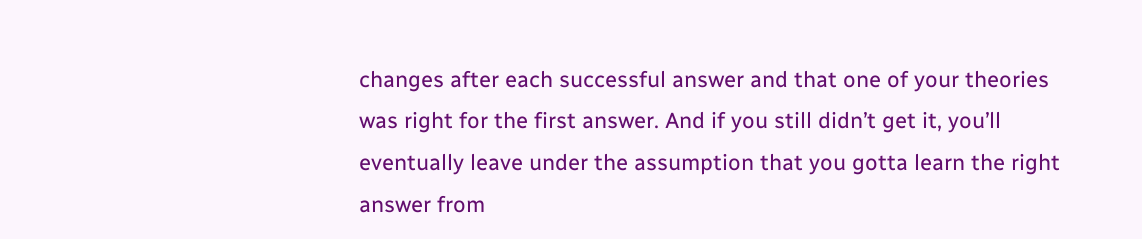changes after each successful answer and that one of your theories was right for the first answer. And if you still didn’t get it, you’ll eventually leave under the assumption that you gotta learn the right answer from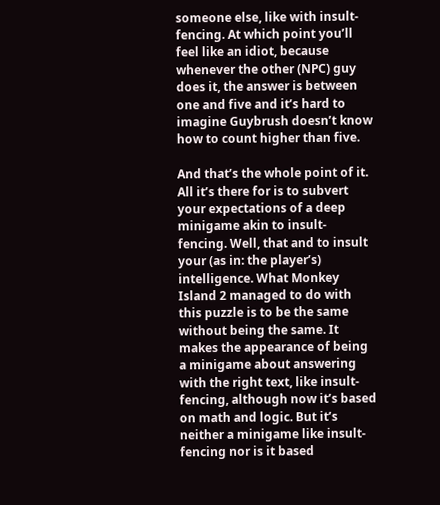someone else, like with insult-fencing. At which point you’ll feel like an idiot, because whenever the other (NPC) guy does it, the answer is between one and five and it’s hard to imagine Guybrush doesn’t know how to count higher than five.

And that’s the whole point of it. All it’s there for is to subvert your expectations of a deep minigame akin to insult-fencing. Well, that and to insult your (as in: the player’s) intelligence. What Monkey Island 2 managed to do with this puzzle is to be the same without being the same. It makes the appearance of being a minigame about answering with the right text, like insult-fencing, although now it’s based on math and logic. But it’s neither a minigame like insult-fencing nor is it based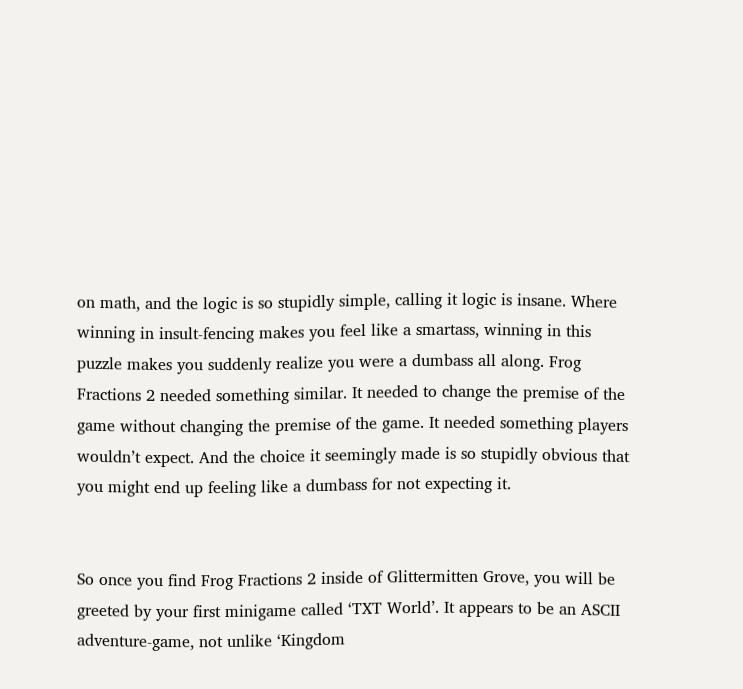on math, and the logic is so stupidly simple, calling it logic is insane. Where winning in insult-fencing makes you feel like a smartass, winning in this puzzle makes you suddenly realize you were a dumbass all along. Frog Fractions 2 needed something similar. It needed to change the premise of the game without changing the premise of the game. It needed something players wouldn’t expect. And the choice it seemingly made is so stupidly obvious that you might end up feeling like a dumbass for not expecting it.


So once you find Frog Fractions 2 inside of Glittermitten Grove, you will be greeted by your first minigame called ‘TXT World’. It appears to be an ASCII adventure-game, not unlike ‘Kingdom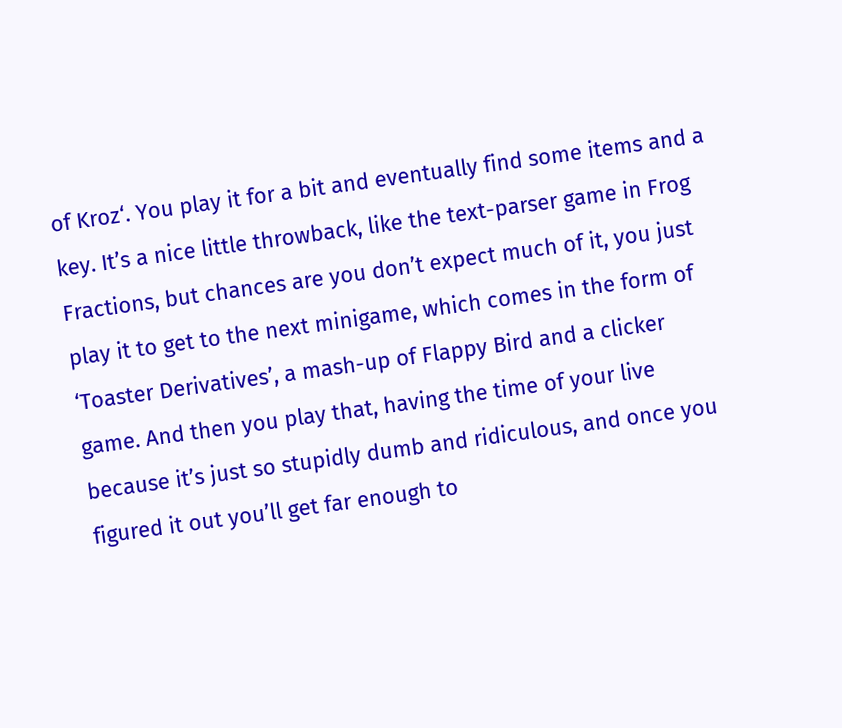of Kroz‘. You play it for a bit and eventually find some items and a key. It’s a nice little throwback, like the text-parser game in Frog Fractions, but chances are you don’t expect much of it, you just play it to get to the next minigame, which comes in the form of ‘Toaster Derivatives’, a mash-up of Flappy Bird and a clicker game. And then you play that, having the time of your live because it’s just so stupidly dumb and ridiculous, and once you figured it out you’ll get far enough to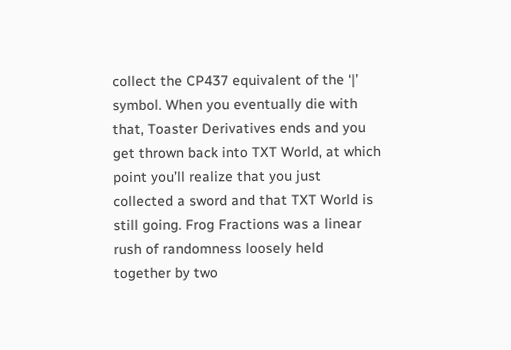collect the CP437 equivalent of the ‘|’ symbol. When you eventually die with that, Toaster Derivatives ends and you get thrown back into TXT World, at which point you’ll realize that you just collected a sword and that TXT World is still going. Frog Fractions was a linear rush of randomness loosely held together by two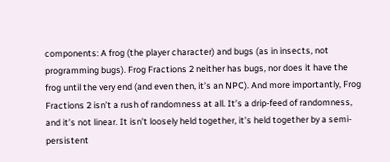components: A frog (the player character) and bugs (as in insects, not programming bugs). Frog Fractions 2 neither has bugs, nor does it have the frog until the very end (and even then, it’s an NPC). And more importantly, Frog Fractions 2 isn’t a rush of randomness at all. It’s a drip-feed of randomness, and it’s not linear. It isn’t loosely held together, it’s held together by a semi-persistent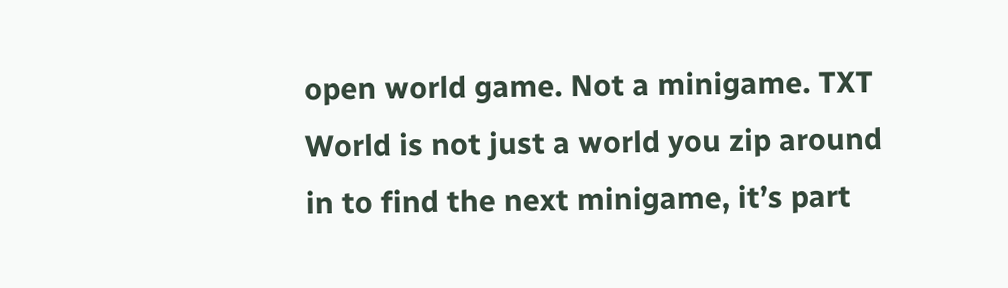open world game. Not a minigame. TXT World is not just a world you zip around in to find the next minigame, it’s part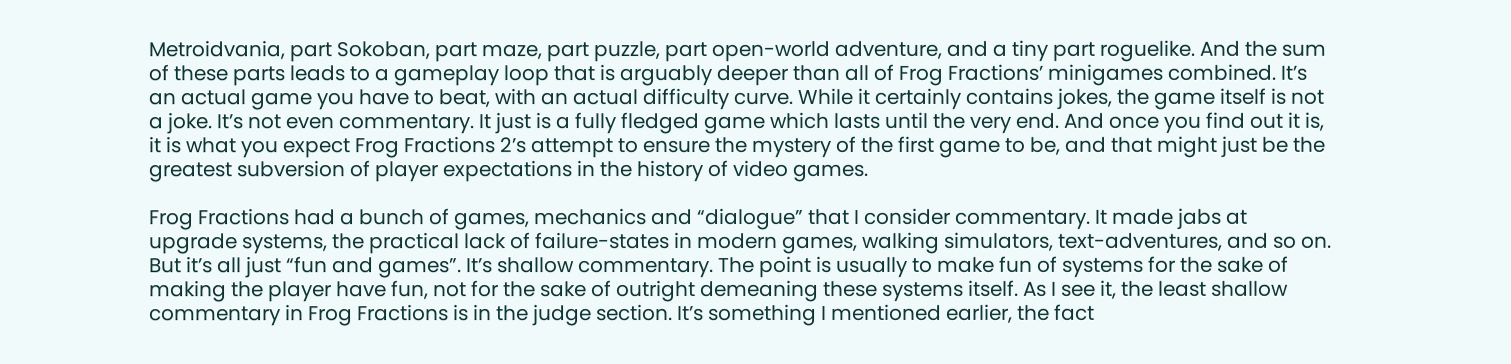Metroidvania, part Sokoban, part maze, part puzzle, part open-world adventure, and a tiny part roguelike. And the sum of these parts leads to a gameplay loop that is arguably deeper than all of Frog Fractions’ minigames combined. It’s an actual game you have to beat, with an actual difficulty curve. While it certainly contains jokes, the game itself is not a joke. It’s not even commentary. It just is a fully fledged game which lasts until the very end. And once you find out it is, it is what you expect Frog Fractions 2’s attempt to ensure the mystery of the first game to be, and that might just be the greatest subversion of player expectations in the history of video games.

Frog Fractions had a bunch of games, mechanics and “dialogue” that I consider commentary. It made jabs at upgrade systems, the practical lack of failure-states in modern games, walking simulators, text-adventures, and so on. But it’s all just “fun and games”. It’s shallow commentary. The point is usually to make fun of systems for the sake of making the player have fun, not for the sake of outright demeaning these systems itself. As I see it, the least shallow commentary in Frog Fractions is in the judge section. It’s something I mentioned earlier, the fact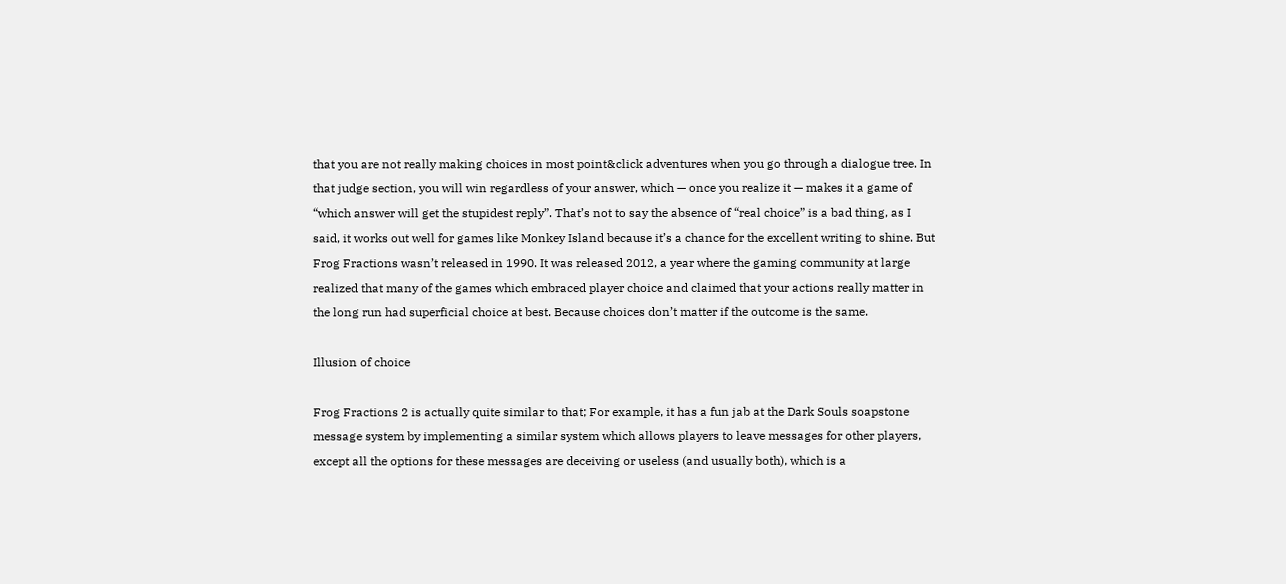that you are not really making choices in most point&click adventures when you go through a dialogue tree. In that judge section, you will win regardless of your answer, which — once you realize it — makes it a game of “which answer will get the stupidest reply”. That’s not to say the absence of “real choice” is a bad thing, as I said, it works out well for games like Monkey Island because it’s a chance for the excellent writing to shine. But Frog Fractions wasn’t released in 1990. It was released 2012, a year where the gaming community at large realized that many of the games which embraced player choice and claimed that your actions really matter in the long run had superficial choice at best. Because choices don’t matter if the outcome is the same.

Illusion of choice

Frog Fractions 2 is actually quite similar to that; For example, it has a fun jab at the Dark Souls soapstone message system by implementing a similar system which allows players to leave messages for other players, except all the options for these messages are deceiving or useless (and usually both), which is a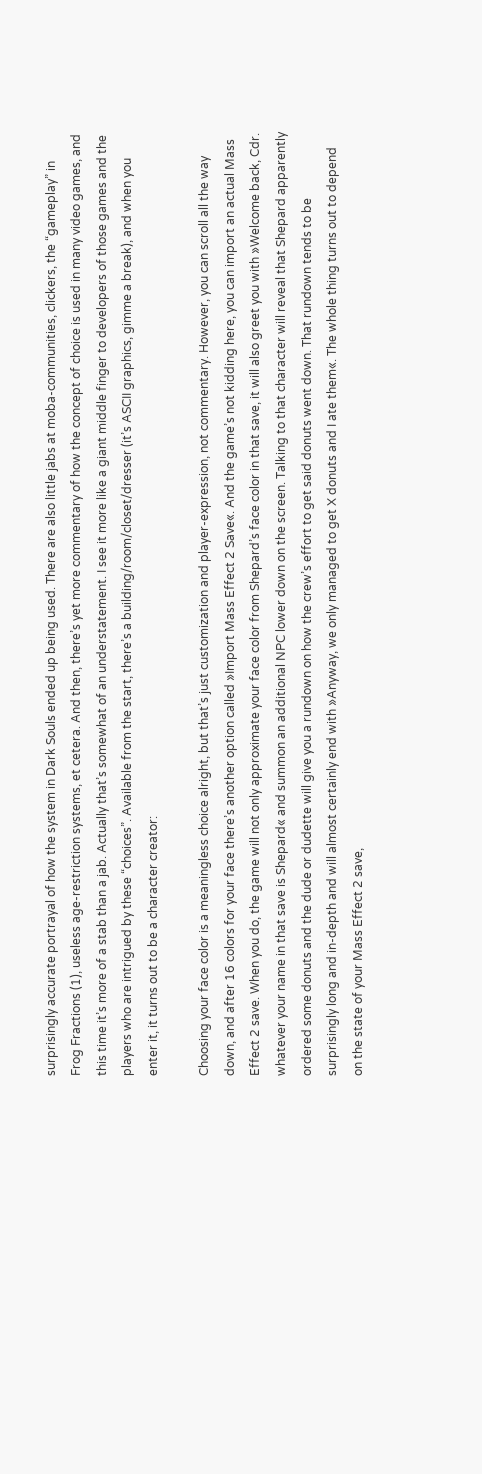surprisingly accurate portrayal of how the system in Dark Souls ended up being used. There are also little jabs at moba-communities, clickers, the “gameplay” in Frog Fractions (1), useless age-restriction systems, et cetera. And then, there’s yet more commentary of how the concept of choice is used in many video games, and this time it’s more of a stab than a jab. Actually that’s somewhat of an understatement. I see it more like a giant middle finger to developers of those games and the players who are intrigued by these “choices”. Available from the start, there’s a building/room/closet/dresser (it’s ASCII graphics, gimme a break), and when you enter it, it turns out to be a character creator:

Choosing your face color is a meaningless choice alright, but that’s just customization and player-expression, not commentary. However, you can scroll all the way down, and after 16 colors for your face there’s another option called »Import Mass Effect 2 Save«. And the game’s not kidding here, you can import an actual Mass Effect 2 save. When you do, the game will not only approximate your face color from Shepard’s face color in that save, it will also greet you with »Welcome back, Cdr. whatever your name in that save is Shepard« and summon an additional NPC lower down on the screen. Talking to that character will reveal that Shepard apparently ordered some donuts and the dude or dudette will give you a rundown on how the crew’s effort to get said donuts went down. That rundown tends to be surprisingly long and in-depth and will almost certainly end with »Anyway, we only managed to get X donuts and I ate them«. The whole thing turns out to depend on the state of your Mass Effect 2 save,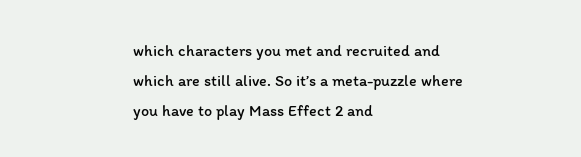which characters you met and recruited and which are still alive. So it’s a meta-puzzle where you have to play Mass Effect 2 and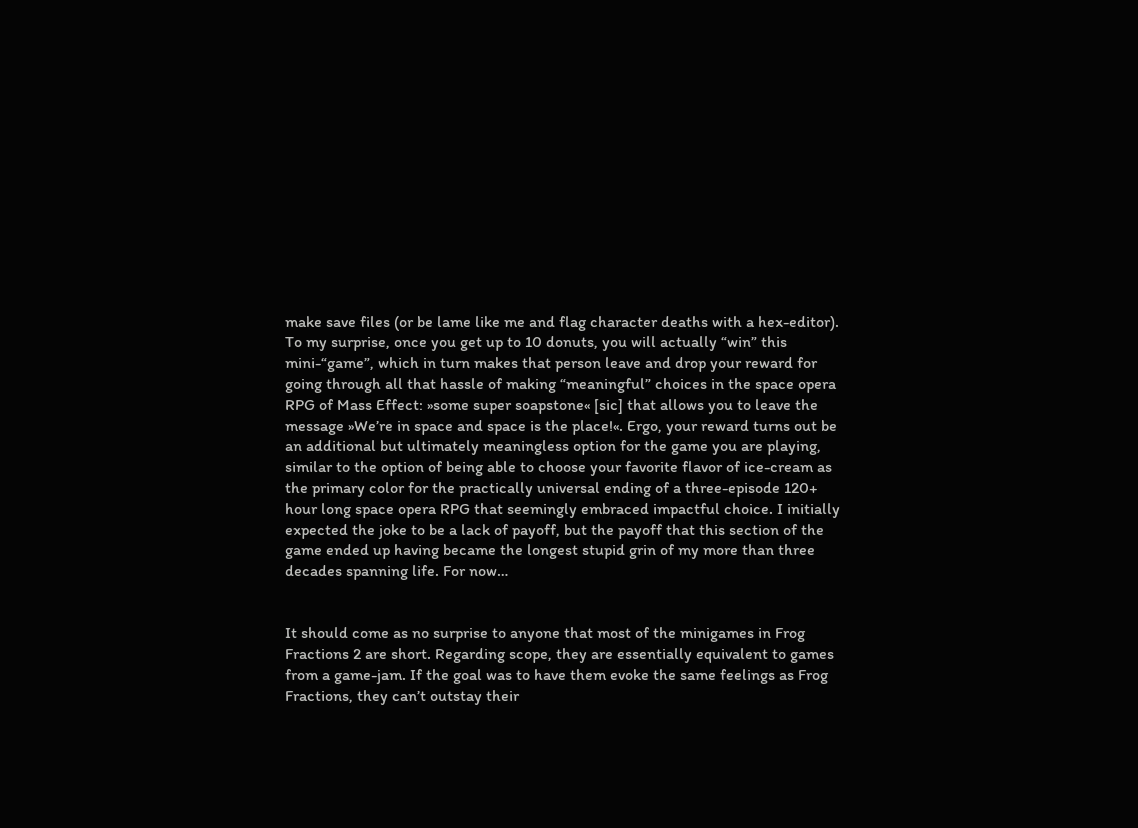make save files (or be lame like me and flag character deaths with a hex-editor). To my surprise, once you get up to 10 donuts, you will actually “win” this mini-“game”, which in turn makes that person leave and drop your reward for going through all that hassle of making “meaningful” choices in the space opera RPG of Mass Effect: »some super soapstone« [sic] that allows you to leave the message »We’re in space and space is the place!«. Ergo, your reward turns out be an additional but ultimately meaningless option for the game you are playing, similar to the option of being able to choose your favorite flavor of ice-cream as the primary color for the practically universal ending of a three-episode 120+ hour long space opera RPG that seemingly embraced impactful choice. I initially expected the joke to be a lack of payoff, but the payoff that this section of the game ended up having became the longest stupid grin of my more than three decades spanning life. For now…


It should come as no surprise to anyone that most of the minigames in Frog Fractions 2 are short. Regarding scope, they are essentially equivalent to games from a game-jam. If the goal was to have them evoke the same feelings as Frog Fractions, they can’t outstay their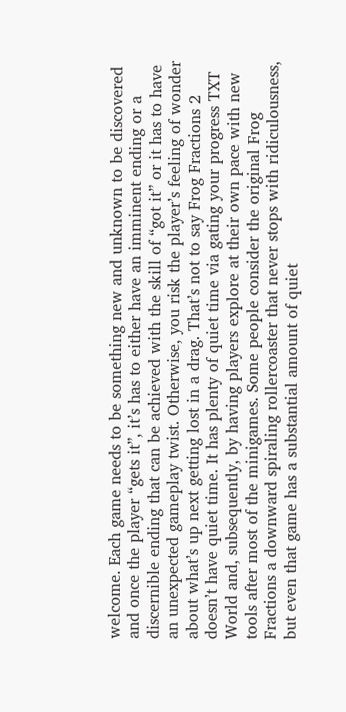welcome. Each game needs to be something new and unknown to be discovered and once the player “gets it”, it’s has to either have an imminent ending or a discernible ending that can be achieved with the skill of “got it” or it has to have an unexpected gameplay twist. Otherwise, you risk the player’s feeling of wonder about what’s up next getting lost in a drag. That’s not to say Frog Fractions 2 doesn’t have quiet time. It has plenty of quiet time via gating your progress TXT World and, subsequently, by having players explore at their own pace with new tools after most of the minigames. Some people consider the original Frog Fractions a downward spiraling rollercoaster that never stops with ridiculousness, but even that game has a substantial amount of quiet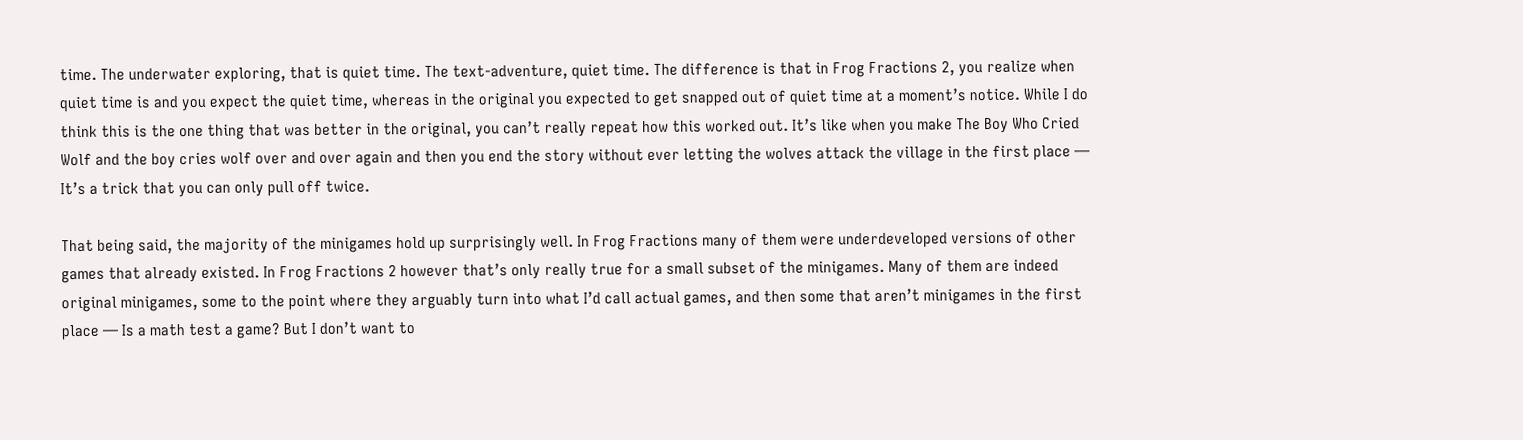time. The underwater exploring, that is quiet time. The text-adventure, quiet time. The difference is that in Frog Fractions 2, you realize when quiet time is and you expect the quiet time, whereas in the original you expected to get snapped out of quiet time at a moment’s notice. While I do think this is the one thing that was better in the original, you can’t really repeat how this worked out. It’s like when you make The Boy Who Cried Wolf and the boy cries wolf over and over again and then you end the story without ever letting the wolves attack the village in the first place — It’s a trick that you can only pull off twice.

That being said, the majority of the minigames hold up surprisingly well. In Frog Fractions many of them were underdeveloped versions of other games that already existed. In Frog Fractions 2 however that’s only really true for a small subset of the minigames. Many of them are indeed original minigames, some to the point where they arguably turn into what I’d call actual games, and then some that aren’t minigames in the first place — Is a math test a game? But I don’t want to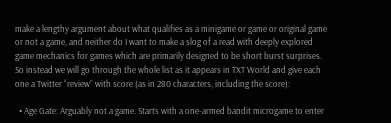make a lengthy argument about what qualifies as a minigame or game or original game or not a game, and neither do I want to make a slog of a read with deeply explored game mechanics for games which are primarily designed to be short burst surprises. So instead we will go through the whole list as it appears in TXT World and give each one a Twitter “review” with score (as in 280 characters, including the score):

  • Age Gate: Arguably not a game. Starts with a one-armed bandit microgame to enter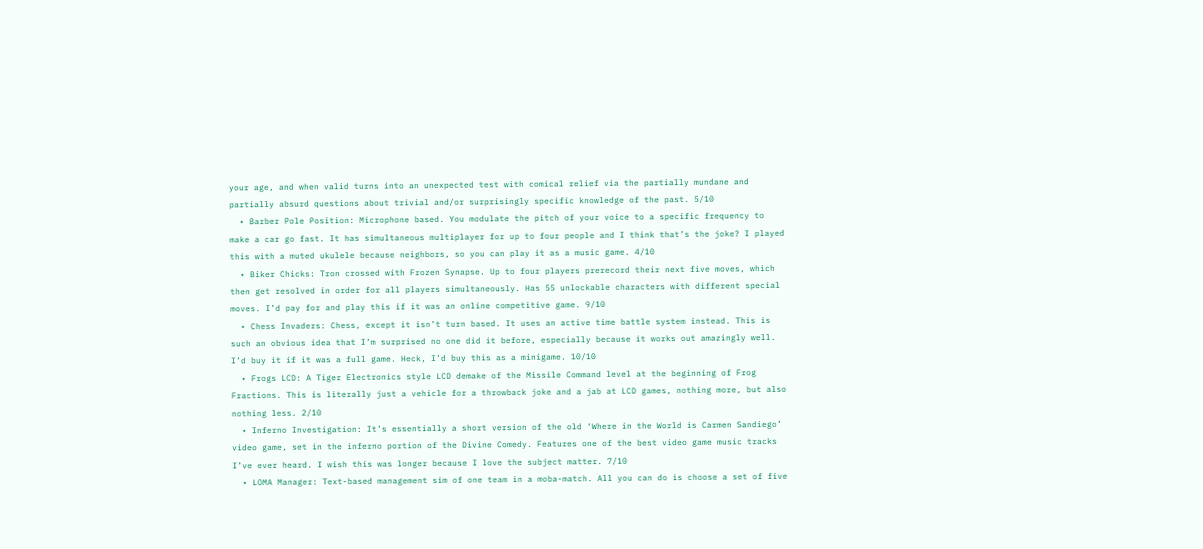your age, and when valid turns into an unexpected test with comical relief via the partially mundane and partially absurd questions about trivial and/or surprisingly specific knowledge of the past. 5/10
  • Barber Pole Position: Microphone based. You modulate the pitch of your voice to a specific frequency to make a car go fast. It has simultaneous multiplayer for up to four people and I think that’s the joke? I played this with a muted ukulele because neighbors, so you can play it as a music game. 4/10
  • Biker Chicks: Tron crossed with Frozen Synapse. Up to four players prerecord their next five moves, which then get resolved in order for all players simultaneously. Has 55 unlockable characters with different special moves. I’d pay for and play this if it was an online competitive game. 9/10
  • Chess Invaders: Chess, except it isn’t turn based. It uses an active time battle system instead. This is such an obvious idea that I’m surprised no one did it before, especially because it works out amazingly well. I’d buy it if it was a full game. Heck, I’d buy this as a minigame. 10/10
  • Frogs LCD: A Tiger Electronics style LCD demake of the Missile Command level at the beginning of Frog Fractions. This is literally just a vehicle for a throwback joke and a jab at LCD games, nothing more, but also nothing less. 2/10
  • Inferno Investigation: It’s essentially a short version of the old ‘Where in the World is Carmen Sandiego’ video game, set in the inferno portion of the Divine Comedy. Features one of the best video game music tracks I’ve ever heard. I wish this was longer because I love the subject matter. 7/10
  • LOMA Manager: Text-based management sim of one team in a moba-match. All you can do is choose a set of five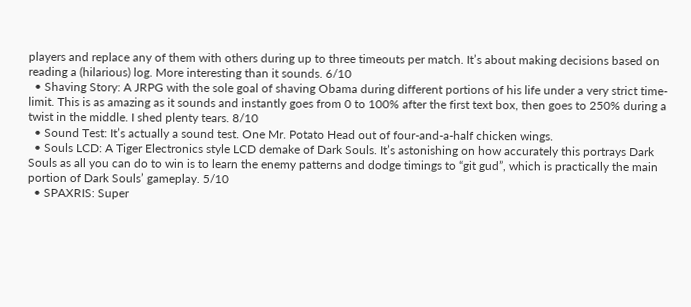players and replace any of them with others during up to three timeouts per match. It’s about making decisions based on reading a (hilarious) log. More interesting than it sounds. 6/10
  • Shaving Story: A JRPG with the sole goal of shaving Obama during different portions of his life under a very strict time-limit. This is as amazing as it sounds and instantly goes from 0 to 100% after the first text box, then goes to 250% during a twist in the middle. I shed plenty tears. 8/10
  • Sound Test: It’s actually a sound test. One Mr. Potato Head out of four-and-a-half chicken wings.
  • Souls LCD: A Tiger Electronics style LCD demake of Dark Souls. It’s astonishing on how accurately this portrays Dark Souls as all you can do to win is to learn the enemy patterns and dodge timings to “git gud”, which is practically the main portion of Dark Souls’ gameplay. 5/10
  • SPAXRIS: Super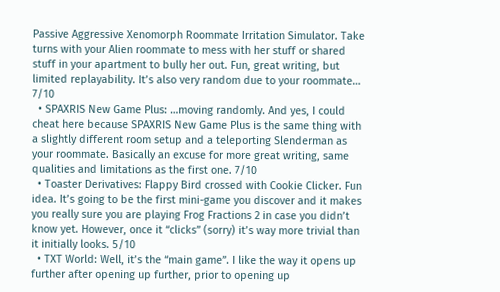Passive Aggressive Xenomorph Roommate Irritation Simulator. Take turns with your Alien roommate to mess with her stuff or shared stuff in your apartment to bully her out. Fun, great writing, but limited replayability. It’s also very random due to your roommate… 7/10
  • SPAXRIS New Game Plus: …moving randomly. And yes, I could cheat here because SPAXRIS New Game Plus is the same thing with a slightly different room setup and a teleporting Slenderman as your roommate. Basically an excuse for more great writing, same qualities and limitations as the first one. 7/10
  • Toaster Derivatives: Flappy Bird crossed with Cookie Clicker. Fun idea. It’s going to be the first mini-game you discover and it makes you really sure you are playing Frog Fractions 2 in case you didn’t know yet. However, once it “clicks” (sorry) it’s way more trivial than it initially looks. 5/10
  • TXT World: Well, it’s the “main game”. I like the way it opens up further after opening up further, prior to opening up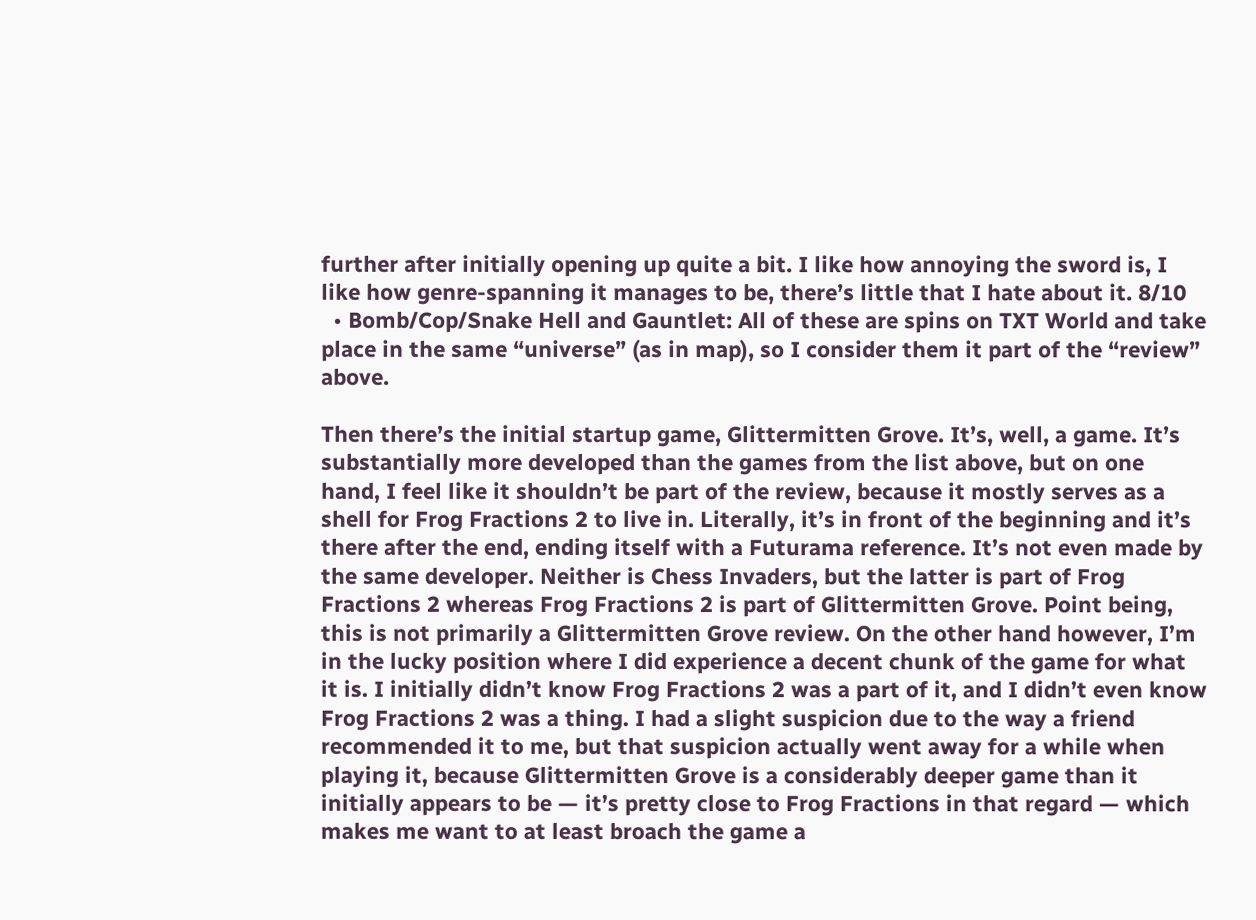further after initially opening up quite a bit. I like how annoying the sword is, I like how genre-spanning it manages to be, there’s little that I hate about it. 8/10
  • Bomb/Cop/Snake Hell and Gauntlet: All of these are spins on TXT World and take place in the same “universe” (as in map), so I consider them it part of the “review” above.

Then there’s the initial startup game, Glittermitten Grove. It’s, well, a game. It’s substantially more developed than the games from the list above, but on one hand, I feel like it shouldn’t be part of the review, because it mostly serves as a shell for Frog Fractions 2 to live in. Literally, it’s in front of the beginning and it’s there after the end, ending itself with a Futurama reference. It’s not even made by the same developer. Neither is Chess Invaders, but the latter is part of Frog Fractions 2 whereas Frog Fractions 2 is part of Glittermitten Grove. Point being, this is not primarily a Glittermitten Grove review. On the other hand however, I’m in the lucky position where I did experience a decent chunk of the game for what it is. I initially didn’t know Frog Fractions 2 was a part of it, and I didn’t even know Frog Fractions 2 was a thing. I had a slight suspicion due to the way a friend recommended it to me, but that suspicion actually went away for a while when playing it, because Glittermitten Grove is a considerably deeper game than it initially appears to be — it’s pretty close to Frog Fractions in that regard — which makes me want to at least broach the game a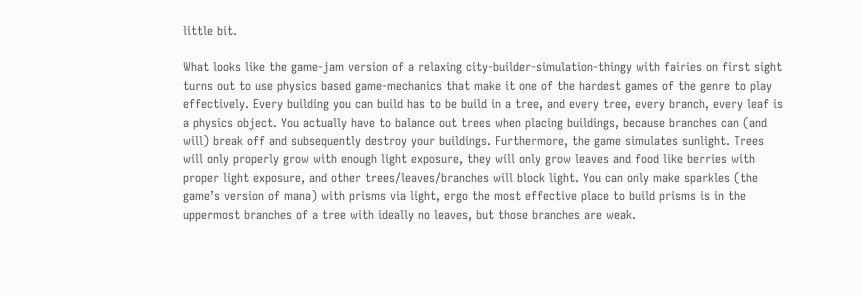little bit.

What looks like the game-jam version of a relaxing city-builder-simulation-thingy with fairies on first sight turns out to use physics based game-mechanics that make it one of the hardest games of the genre to play effectively. Every building you can build has to be build in a tree, and every tree, every branch, every leaf is a physics object. You actually have to balance out trees when placing buildings, because branches can (and will) break off and subsequently destroy your buildings. Furthermore, the game simulates sunlight. Trees will only properly grow with enough light exposure, they will only grow leaves and food like berries with proper light exposure, and other trees/leaves/branches will block light. You can only make sparkles (the game’s version of mana) with prisms via light, ergo the most effective place to build prisms is in the uppermost branches of a tree with ideally no leaves, but those branches are weak.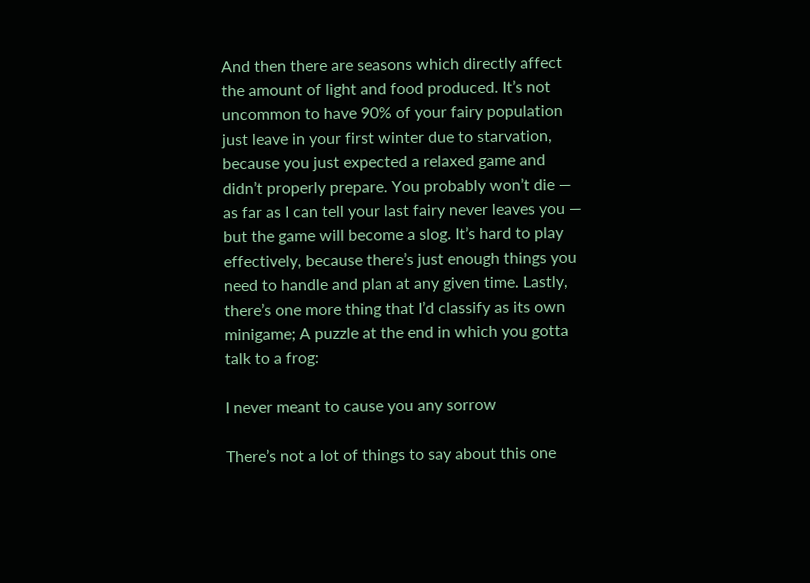And then there are seasons which directly affect the amount of light and food produced. It’s not uncommon to have 90% of your fairy population just leave in your first winter due to starvation, because you just expected a relaxed game and didn’t properly prepare. You probably won’t die — as far as I can tell your last fairy never leaves you — but the game will become a slog. It’s hard to play effectively, because there’s just enough things you need to handle and plan at any given time. Lastly, there’s one more thing that I’d classify as its own minigame; A puzzle at the end in which you gotta talk to a frog:

I never meant to cause you any sorrow

There’s not a lot of things to say about this one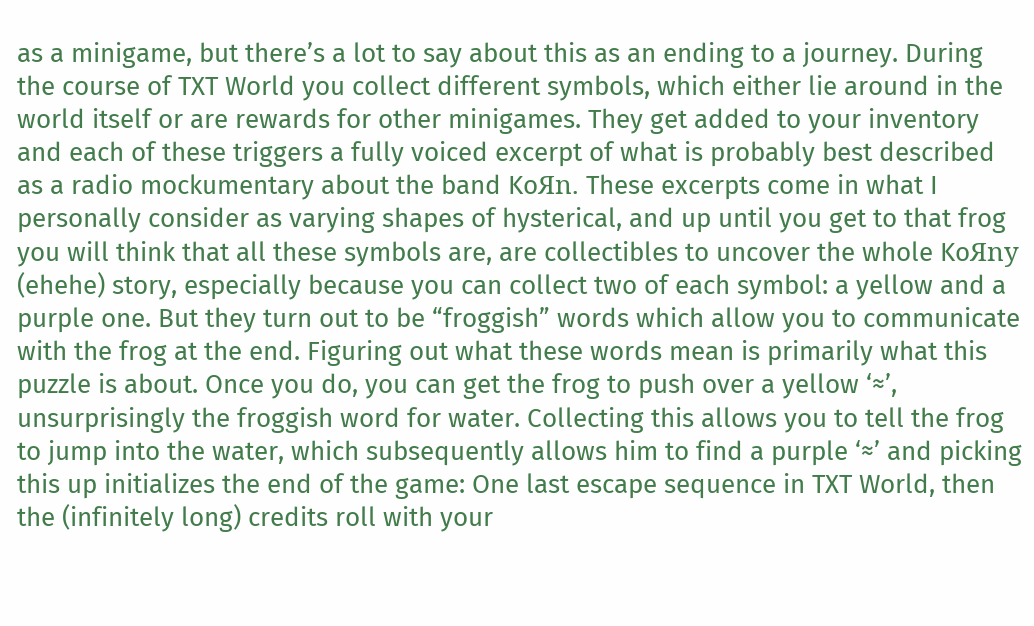as a minigame, but there’s a lot to say about this as an ending to a journey. During the course of TXT World you collect different symbols, which either lie around in the world itself or are rewards for other minigames. They get added to your inventory and each of these triggers a fully voiced excerpt of what is probably best described as a radio mockumentary about the band KoЯn. These excerpts come in what I personally consider as varying shapes of hysterical, and up until you get to that frog you will think that all these symbols are, are collectibles to uncover the whole KoЯny (ehehe) story, especially because you can collect two of each symbol: a yellow and a purple one. But they turn out to be “froggish” words which allow you to communicate with the frog at the end. Figuring out what these words mean is primarily what this puzzle is about. Once you do, you can get the frog to push over a yellow ‘≈’, unsurprisingly the froggish word for water. Collecting this allows you to tell the frog to jump into the water, which subsequently allows him to find a purple ‘≈’ and picking this up initializes the end of the game: One last escape sequence in TXT World, then the (infinitely long) credits roll with your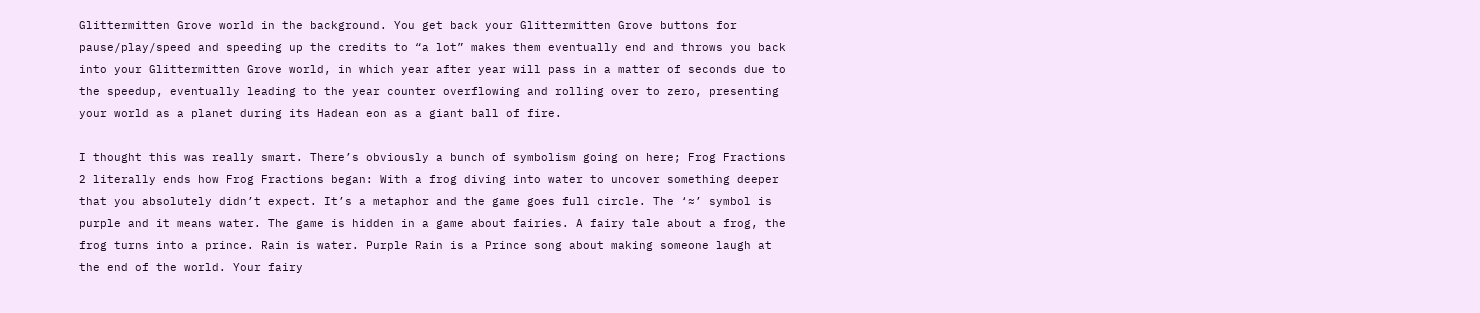Glittermitten Grove world in the background. You get back your Glittermitten Grove buttons for pause/play/speed and speeding up the credits to “a lot” makes them eventually end and throws you back into your Glittermitten Grove world, in which year after year will pass in a matter of seconds due to the speedup, eventually leading to the year counter overflowing and rolling over to zero, presenting your world as a planet during its Hadean eon as a giant ball of fire.

I thought this was really smart. There’s obviously a bunch of symbolism going on here; Frog Fractions 2 literally ends how Frog Fractions began: With a frog diving into water to uncover something deeper that you absolutely didn’t expect. It’s a metaphor and the game goes full circle. The ‘≈’ symbol is purple and it means water. The game is hidden in a game about fairies. A fairy tale about a frog, the frog turns into a prince. Rain is water. Purple Rain is a Prince song about making someone laugh at the end of the world. Your fairy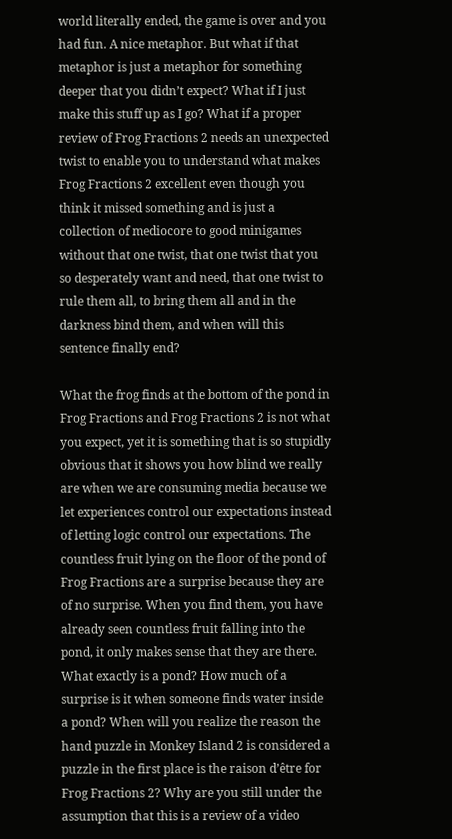world literally ended, the game is over and you had fun. A nice metaphor. But what if that metaphor is just a metaphor for something deeper that you didn’t expect? What if I just make this stuff up as I go? What if a proper review of Frog Fractions 2 needs an unexpected twist to enable you to understand what makes Frog Fractions 2 excellent even though you think it missed something and is just a collection of mediocore to good minigames without that one twist, that one twist that you so desperately want and need, that one twist to rule them all, to bring them all and in the darkness bind them, and when will this sentence finally end?

What the frog finds at the bottom of the pond in Frog Fractions and Frog Fractions 2 is not what you expect, yet it is something that is so stupidly obvious that it shows you how blind we really are when we are consuming media because we let experiences control our expectations instead of letting logic control our expectations. The countless fruit lying on the floor of the pond of Frog Fractions are a surprise because they are of no surprise. When you find them, you have already seen countless fruit falling into the pond, it only makes sense that they are there. What exactly is a pond? How much of a surprise is it when someone finds water inside a pond? When will you realize the reason the hand puzzle in Monkey Island 2 is considered a puzzle in the first place is the raison d’être for Frog Fractions 2? Why are you still under the assumption that this is a review of a video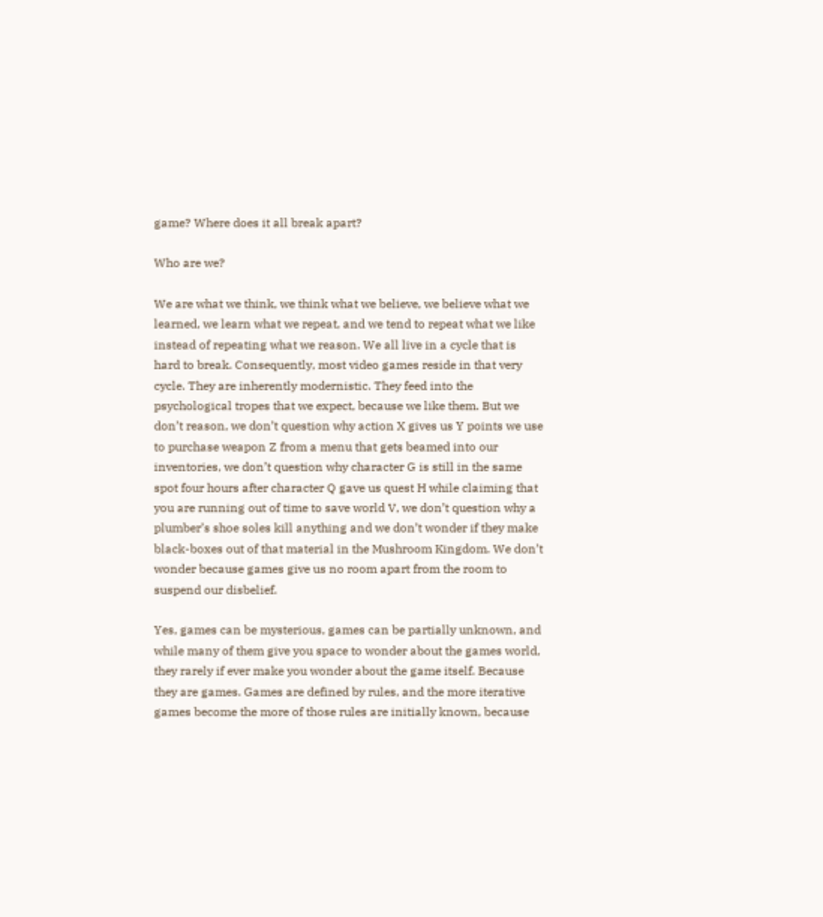game? Where does it all break apart?

Who are we?

We are what we think, we think what we believe, we believe what we learned, we learn what we repeat, and we tend to repeat what we like instead of repeating what we reason. We all live in a cycle that is hard to break. Consequently, most video games reside in that very cycle. They are inherently modernistic. They feed into the psychological tropes that we expect, because we like them. But we don’t reason, we don’t question why action X gives us Y points we use to purchase weapon Z from a menu that gets beamed into our inventories, we don’t question why character G is still in the same spot four hours after character Q gave us quest H while claiming that you are running out of time to save world V, we don’t question why a plumber’s shoe soles kill anything and we don’t wonder if they make black-boxes out of that material in the Mushroom Kingdom. We don’t wonder because games give us no room apart from the room to suspend our disbelief.

Yes, games can be mysterious, games can be partially unknown, and while many of them give you space to wonder about the games world, they rarely if ever make you wonder about the game itself. Because they are games. Games are defined by rules, and the more iterative games become the more of those rules are initially known, because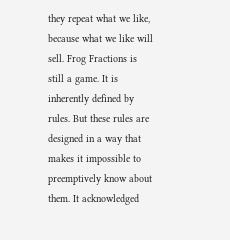they repeat what we like, because what we like will sell. Frog Fractions is still a game. It is inherently defined by rules. But these rules are designed in a way that makes it impossible to preemptively know about them. It acknowledged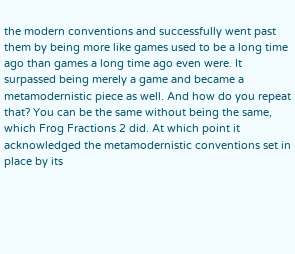the modern conventions and successfully went past them by being more like games used to be a long time ago than games a long time ago even were. It surpassed being merely a game and became a metamodernistic piece as well. And how do you repeat that? You can be the same without being the same, which Frog Fractions 2 did. At which point it acknowledged the metamodernistic conventions set in place by its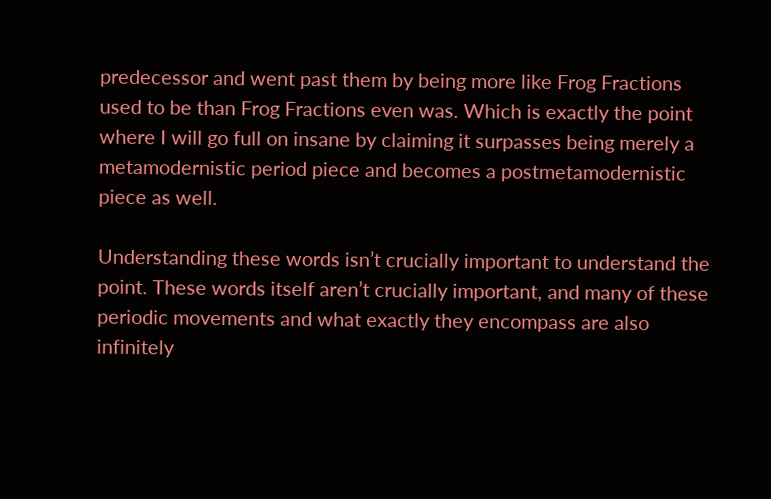predecessor and went past them by being more like Frog Fractions used to be than Frog Fractions even was. Which is exactly the point where I will go full on insane by claiming it surpasses being merely a metamodernistic period piece and becomes a postmetamodernistic piece as well.

Understanding these words isn’t crucially important to understand the point. These words itself aren’t crucially important, and many of these periodic movements and what exactly they encompass are also infinitely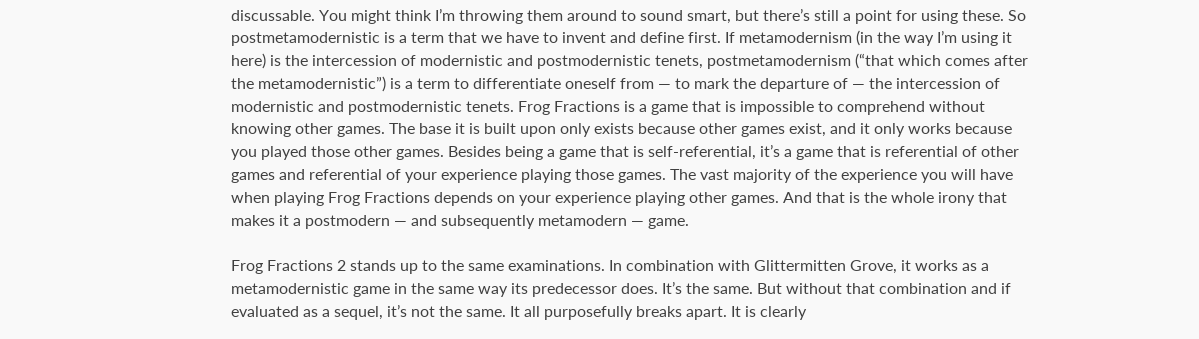discussable. You might think I’m throwing them around to sound smart, but there’s still a point for using these. So postmetamodernistic is a term that we have to invent and define first. If metamodernism (in the way I’m using it here) is the intercession of modernistic and postmodernistic tenets, postmetamodernism (“that which comes after the metamodernistic”) is a term to differentiate oneself from — to mark the departure of — the intercession of modernistic and postmodernistic tenets. Frog Fractions is a game that is impossible to comprehend without knowing other games. The base it is built upon only exists because other games exist, and it only works because you played those other games. Besides being a game that is self-referential, it’s a game that is referential of other games and referential of your experience playing those games. The vast majority of the experience you will have when playing Frog Fractions depends on your experience playing other games. And that is the whole irony that makes it a postmodern — and subsequently metamodern — game.

Frog Fractions 2 stands up to the same examinations. In combination with Glittermitten Grove, it works as a metamodernistic game in the same way its predecessor does. It’s the same. But without that combination and if evaluated as a sequel, it’s not the same. It all purposefully breaks apart. It is clearly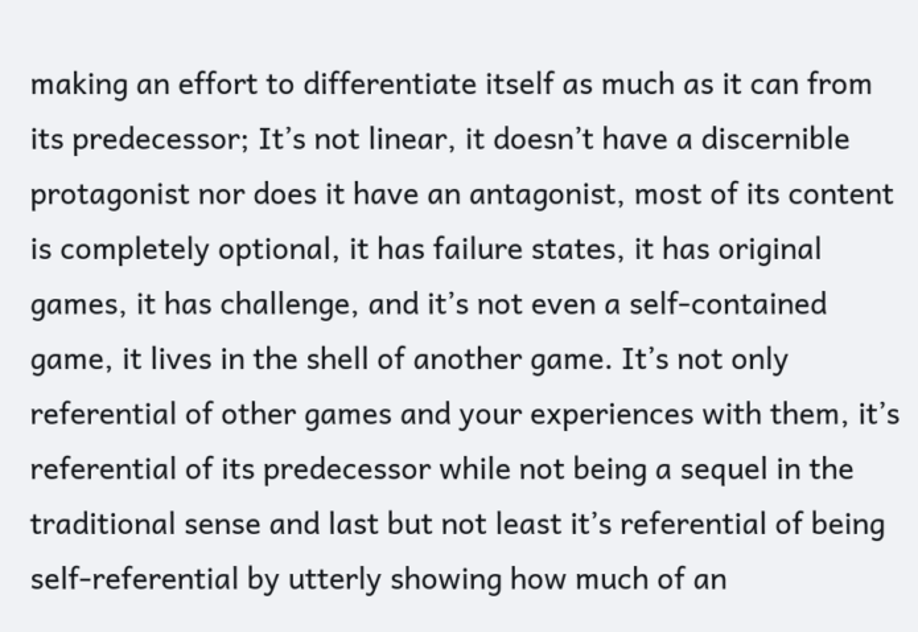making an effort to differentiate itself as much as it can from its predecessor; It’s not linear, it doesn’t have a discernible protagonist nor does it have an antagonist, most of its content is completely optional, it has failure states, it has original games, it has challenge, and it’s not even a self-contained game, it lives in the shell of another game. It’s not only referential of other games and your experiences with them, it’s referential of its predecessor while not being a sequel in the traditional sense and last but not least it’s referential of being self-referential by utterly showing how much of an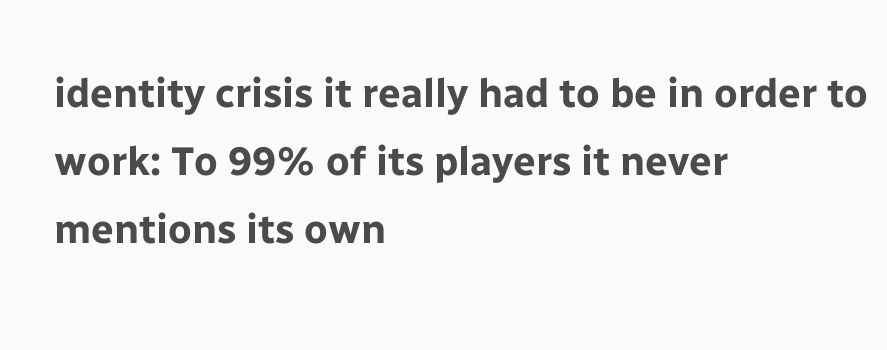identity crisis it really had to be in order to work: To 99% of its players it never mentions its own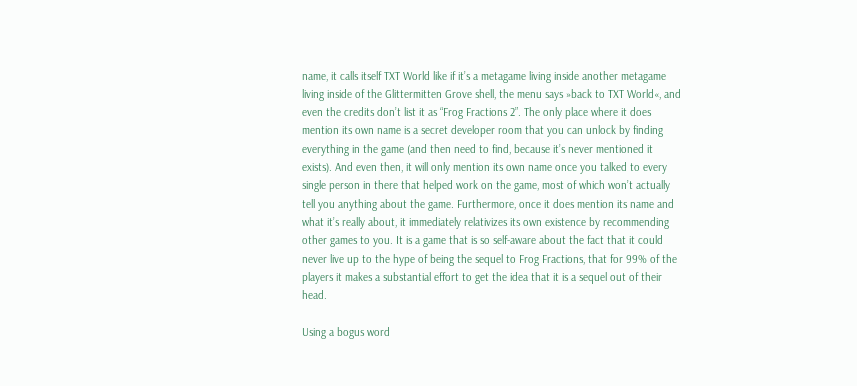name, it calls itself TXT World like if it’s a metagame living inside another metagame living inside of the Glittermitten Grove shell, the menu says »back to TXT World«, and even the credits don’t list it as “Frog Fractions 2”. The only place where it does mention its own name is a secret developer room that you can unlock by finding everything in the game (and then need to find, because it’s never mentioned it exists). And even then, it will only mention its own name once you talked to every single person in there that helped work on the game, most of which won’t actually tell you anything about the game. Furthermore, once it does mention its name and what it’s really about, it immediately relativizes its own existence by recommending other games to you. It is a game that is so self-aware about the fact that it could never live up to the hype of being the sequel to Frog Fractions, that for 99% of the players it makes a substantial effort to get the idea that it is a sequel out of their head.

Using a bogus word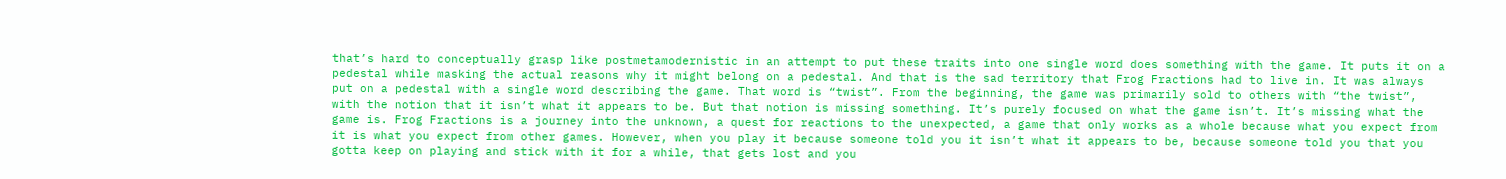that’s hard to conceptually grasp like postmetamodernistic in an attempt to put these traits into one single word does something with the game. It puts it on a pedestal while masking the actual reasons why it might belong on a pedestal. And that is the sad territory that Frog Fractions had to live in. It was always put on a pedestal with a single word describing the game. That word is “twist”. From the beginning, the game was primarily sold to others with “the twist”, with the notion that it isn’t what it appears to be. But that notion is missing something. It’s purely focused on what the game isn’t. It’s missing what the game is. Frog Fractions is a journey into the unknown, a quest for reactions to the unexpected, a game that only works as a whole because what you expect from it is what you expect from other games. However, when you play it because someone told you it isn’t what it appears to be, because someone told you that you gotta keep on playing and stick with it for a while, that gets lost and you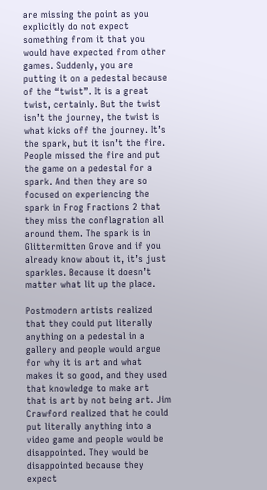are missing the point as you explicitly do not expect something from it that you would have expected from other games. Suddenly, you are putting it on a pedestal because of the “twist”. It is a great twist, certainly. But the twist isn’t the journey, the twist is what kicks off the journey. It’s the spark, but it isn’t the fire. People missed the fire and put the game on a pedestal for a spark. And then they are so focused on experiencing the spark in Frog Fractions 2 that they miss the conflagration all around them. The spark is in Glittermitten Grove and if you already know about it, it’s just sparkles. Because it doesn’t matter what lit up the place.

Postmodern artists realized that they could put literally anything on a pedestal in a gallery and people would argue for why it is art and what makes it so good, and they used that knowledge to make art that is art by not being art. Jim Crawford realized that he could put literally anything into a video game and people would be disappointed. They would be disappointed because they expect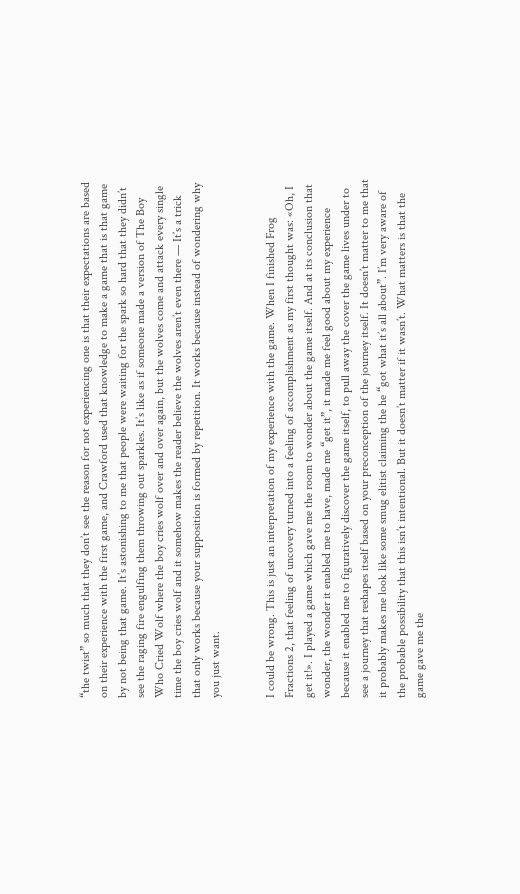“the twist” so much that they don’t see the reason for not experiencing one is that their expectations are based on their experience with the first game, and Crawford used that knowledge to make a game that is that game by not being that game. It’s astonishing to me that people were waiting for the spark so hard that they didn’t see the raging fire engulfing them throwing out sparkles. It’s like as if someone made a version of The Boy Who Cried Wolf where the boy cries wolf over and over again, but the wolves come and attack every single time the boy cries wolf and it somehow makes the reader believe the wolves aren’t even there — It’s a trick that only works because your supposition is formed by repetition. It works because instead of wondering why you just want.


I could be wrong. This is just an interpretation of my experience with the game. When I finished Frog Fractions 2, that feeling of uncovery turned into a feeling of accomplishment as my first thought was: «Oh, I get it!». I played a game which gave me the room to wonder about the game itself. And at its conclusion that wonder, the wonder it enabled me to have, made me “get it”, it made me feel good about my experience because it enabled me to figuratively discover the game itself, to pull away the cover the game lives under to see a journey that reshapes itself based on your preconception of the journey itself. It doesn’t matter to me that it probably makes me look like some smug elitist claiming the he “got what it’s all about”. I’m very aware of the probable possibility that this isn’t intentional. But it doesn’t matter if it wasn’t. What matters is that the game gave me the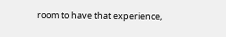room to have that experience,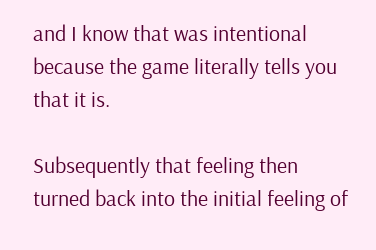and I know that was intentional because the game literally tells you that it is.

Subsequently that feeling then turned back into the initial feeling of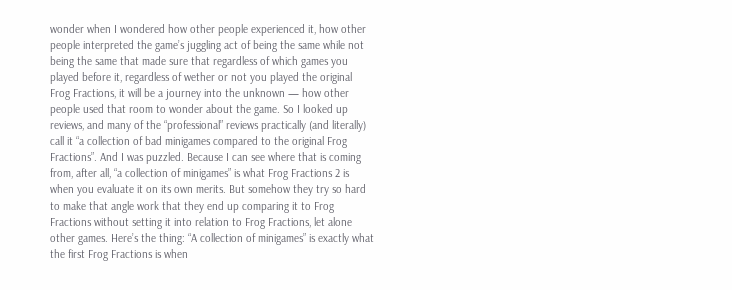wonder when I wondered how other people experienced it, how other people interpreted the game’s juggling act of being the same while not being the same that made sure that regardless of which games you played before it, regardless of wether or not you played the original Frog Fractions, it will be a journey into the unknown — how other people used that room to wonder about the game. So I looked up reviews, and many of the “professional” reviews practically (and literally) call it “a collection of bad minigames compared to the original Frog Fractions”. And I was puzzled. Because I can see where that is coming from, after all, “a collection of minigames” is what Frog Fractions 2 is when you evaluate it on its own merits. But somehow they try so hard to make that angle work that they end up comparing it to Frog Fractions without setting it into relation to Frog Fractions, let alone other games. Here’s the thing: “A collection of minigames” is exactly what the first Frog Fractions is when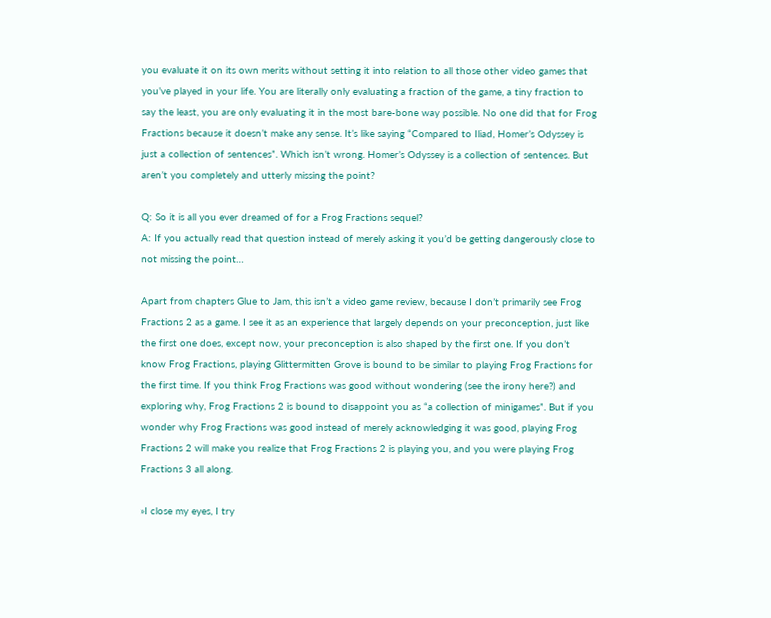you evaluate it on its own merits without setting it into relation to all those other video games that you’ve played in your life. You are literally only evaluating a fraction of the game, a tiny fraction to say the least, you are only evaluating it in the most bare-bone way possible. No one did that for Frog Fractions because it doesn’t make any sense. It’s like saying “Compared to Iliad, Homer’s Odyssey is just a collection of sentences”. Which isn’t wrong. Homer’s Odyssey is a collection of sentences. But aren’t you completely and utterly missing the point?

Q: So it is all you ever dreamed of for a Frog Fractions sequel?
A: If you actually read that question instead of merely asking it you’d be getting dangerously close to not missing the point…

Apart from chapters Glue to Jam, this isn’t a video game review, because I don’t primarily see Frog Fractions 2 as a game. I see it as an experience that largely depends on your preconception, just like the first one does, except now, your preconception is also shaped by the first one. If you don’t know Frog Fractions, playing Glittermitten Grove is bound to be similar to playing Frog Fractions for the first time. If you think Frog Fractions was good without wondering (see the irony here?) and exploring why, Frog Fractions 2 is bound to disappoint you as “a collection of minigames”. But if you wonder why Frog Fractions was good instead of merely acknowledging it was good, playing Frog Fractions 2 will make you realize that Frog Fractions 2 is playing you, and you were playing Frog Fractions 3 all along.

»I close my eyes, I try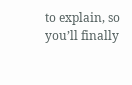to explain, so you’ll finally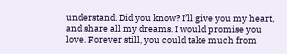understand. Did you know? I’ll give you my heart, and share all my dreams. I would promise you love. Forever still, you could take much from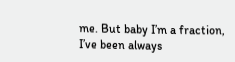me. But baby I’m a fraction, I’ve been always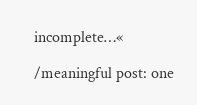incomplete…«

/meaningful post: one